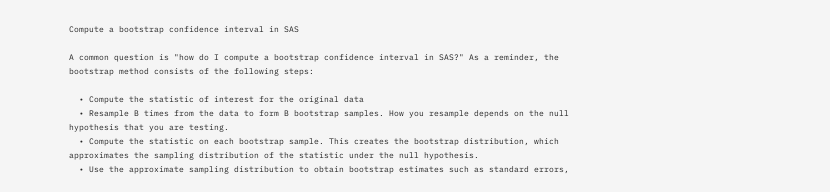Compute a bootstrap confidence interval in SAS

A common question is "how do I compute a bootstrap confidence interval in SAS?" As a reminder, the bootstrap method consists of the following steps:

  • Compute the statistic of interest for the original data
  • Resample B times from the data to form B bootstrap samples. How you resample depends on the null hypothesis that you are testing.
  • Compute the statistic on each bootstrap sample. This creates the bootstrap distribution, which approximates the sampling distribution of the statistic under the null hypothesis.
  • Use the approximate sampling distribution to obtain bootstrap estimates such as standard errors,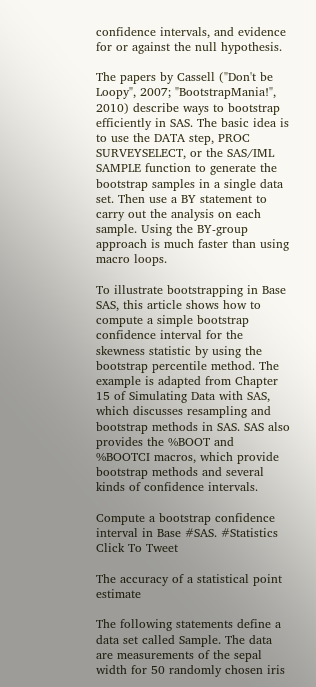confidence intervals, and evidence for or against the null hypothesis.

The papers by Cassell ("Don't be Loopy", 2007; "BootstrapMania!", 2010) describe ways to bootstrap efficiently in SAS. The basic idea is to use the DATA step, PROC SURVEYSELECT, or the SAS/IML SAMPLE function to generate the bootstrap samples in a single data set. Then use a BY statement to carry out the analysis on each sample. Using the BY-group approach is much faster than using macro loops.

To illustrate bootstrapping in Base SAS, this article shows how to compute a simple bootstrap confidence interval for the skewness statistic by using the bootstrap percentile method. The example is adapted from Chapter 15 of Simulating Data with SAS, which discusses resampling and bootstrap methods in SAS. SAS also provides the %BOOT and %BOOTCI macros, which provide bootstrap methods and several kinds of confidence intervals.

Compute a bootstrap confidence interval in Base #SAS. #Statistics Click To Tweet

The accuracy of a statistical point estimate

The following statements define a data set called Sample. The data are measurements of the sepal width for 50 randomly chosen iris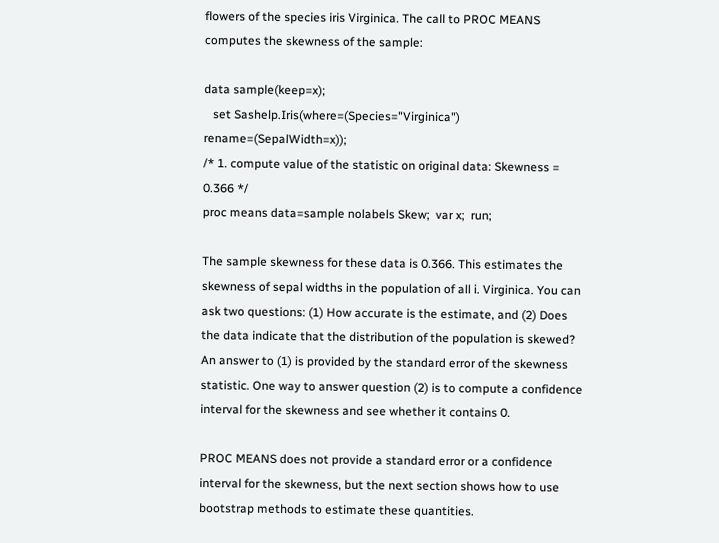flowers of the species iris Virginica. The call to PROC MEANS computes the skewness of the sample:

data sample(keep=x);
   set Sashelp.Iris(where=(Species="Virginica") rename=(SepalWidth=x));
/* 1. compute value of the statistic on original data: Skewness = 0.366 */
proc means data=sample nolabels Skew;  var x;  run;

The sample skewness for these data is 0.366. This estimates the skewness of sepal widths in the population of all i. Virginica. You can ask two questions: (1) How accurate is the estimate, and (2) Does the data indicate that the distribution of the population is skewed? An answer to (1) is provided by the standard error of the skewness statistic. One way to answer question (2) is to compute a confidence interval for the skewness and see whether it contains 0.

PROC MEANS does not provide a standard error or a confidence interval for the skewness, but the next section shows how to use bootstrap methods to estimate these quantities.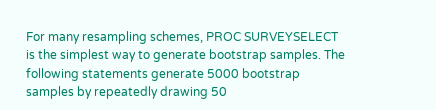For many resampling schemes, PROC SURVEYSELECT is the simplest way to generate bootstrap samples. The following statements generate 5000 bootstrap samples by repeatedly drawing 50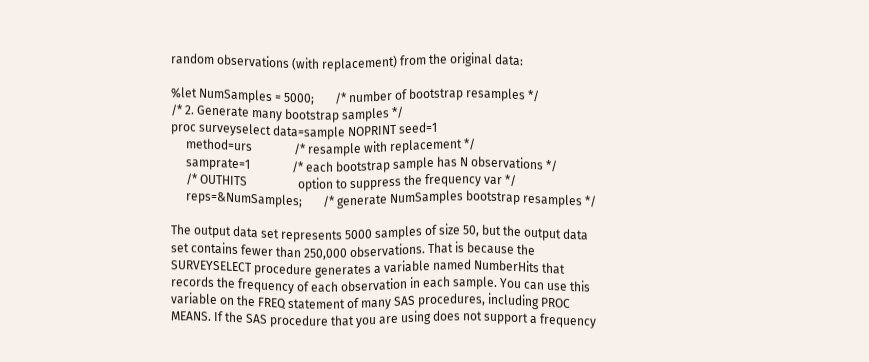random observations (with replacement) from the original data:

%let NumSamples = 5000;       /* number of bootstrap resamples */
/* 2. Generate many bootstrap samples */
proc surveyselect data=sample NOPRINT seed=1
     method=urs              /* resample with replacement */
     samprate=1              /* each bootstrap sample has N observations */
     /* OUTHITS                 option to suppress the frequency var */
     reps=&NumSamples;       /* generate NumSamples bootstrap resamples */

The output data set represents 5000 samples of size 50, but the output data set contains fewer than 250,000 observations. That is because the SURVEYSELECT procedure generates a variable named NumberHits that records the frequency of each observation in each sample. You can use this variable on the FREQ statement of many SAS procedures, including PROC MEANS. If the SAS procedure that you are using does not support a frequency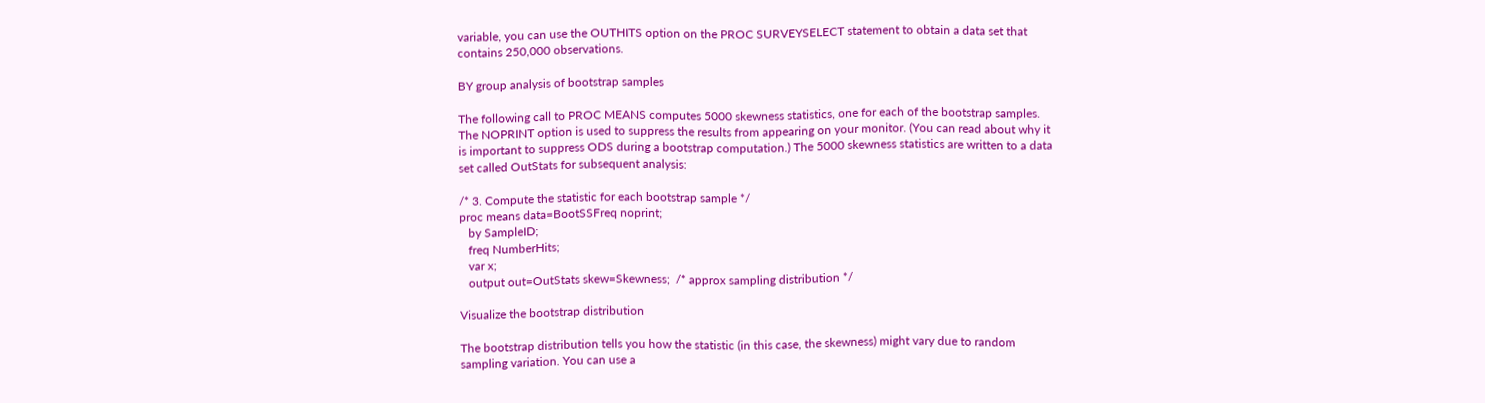variable, you can use the OUTHITS option on the PROC SURVEYSELECT statement to obtain a data set that contains 250,000 observations.

BY group analysis of bootstrap samples

The following call to PROC MEANS computes 5000 skewness statistics, one for each of the bootstrap samples. The NOPRINT option is used to suppress the results from appearing on your monitor. (You can read about why it is important to suppress ODS during a bootstrap computation.) The 5000 skewness statistics are written to a data set called OutStats for subsequent analysis:

/* 3. Compute the statistic for each bootstrap sample */
proc means data=BootSSFreq noprint;
   by SampleID;
   freq NumberHits;
   var x;
   output out=OutStats skew=Skewness;  /* approx sampling distribution */

Visualize the bootstrap distribution

The bootstrap distribution tells you how the statistic (in this case, the skewness) might vary due to random sampling variation. You can use a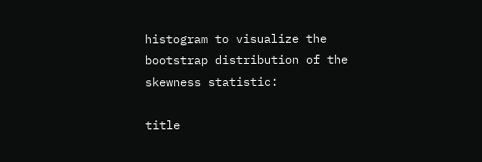histogram to visualize the bootstrap distribution of the skewness statistic:

title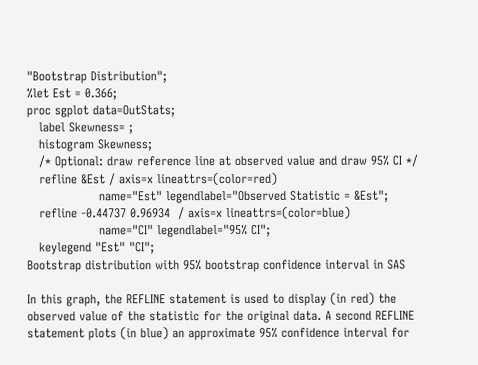"Bootstrap Distribution";
%let Est = 0.366;
proc sgplot data=OutStats;
   label Skewness= ;
   histogram Skewness;
   /* Optional: draw reference line at observed value and draw 95% CI */
   refline &Est / axis=x lineattrs=(color=red)
                  name="Est" legendlabel="Observed Statistic = &Est";
   refline -0.44737 0.96934  / axis=x lineattrs=(color=blue)
                  name="CI" legendlabel="95% CI";
   keylegend "Est" "CI";
Bootstrap distribution with 95% bootstrap confidence interval in SAS

In this graph, the REFLINE statement is used to display (in red) the observed value of the statistic for the original data. A second REFLINE statement plots (in blue) an approximate 95% confidence interval for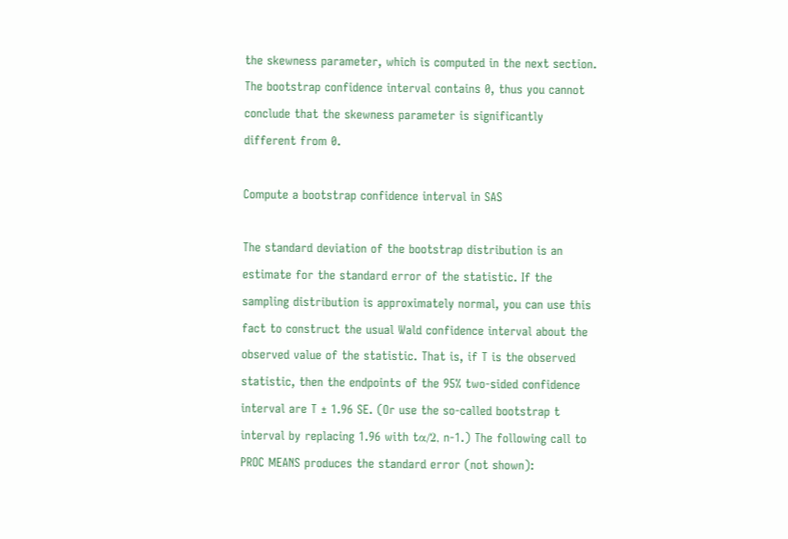the skewness parameter, which is computed in the next section. The bootstrap confidence interval contains 0, thus you cannot conclude that the skewness parameter is significantly different from 0.

Compute a bootstrap confidence interval in SAS

The standard deviation of the bootstrap distribution is an estimate for the standard error of the statistic. If the sampling distribution is approximately normal, you can use this fact to construct the usual Wald confidence interval about the observed value of the statistic. That is, if T is the observed statistic, then the endpoints of the 95% two-sided confidence interval are T ± 1.96 SE. (Or use the so-called bootstrap t interval by replacing 1.96 with tα/2, n-1.) The following call to PROC MEANS produces the standard error (not shown):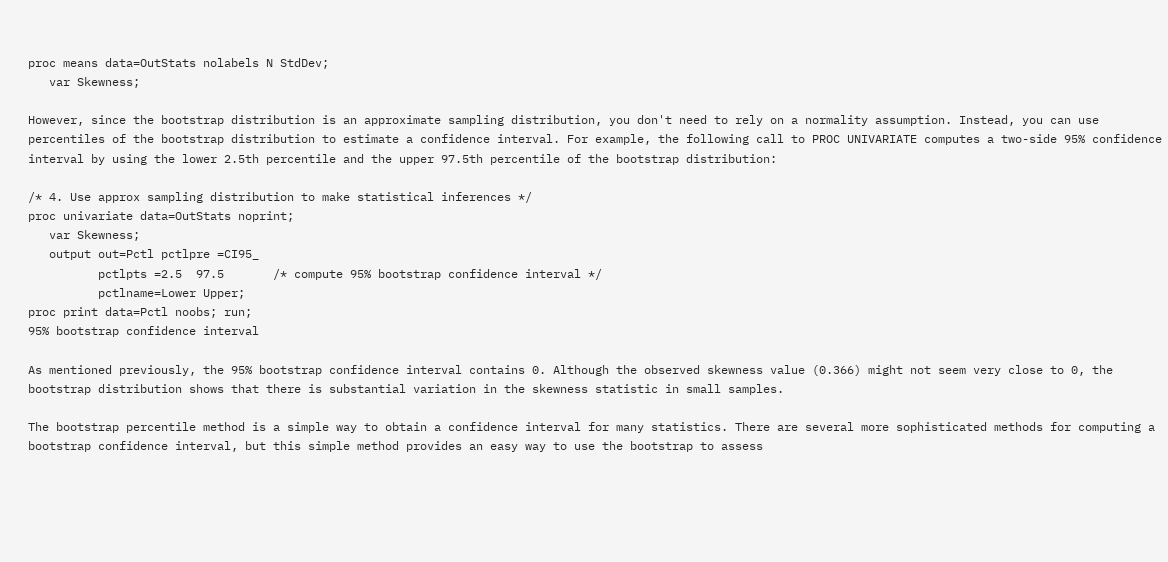proc means data=OutStats nolabels N StdDev;
   var Skewness;

However, since the bootstrap distribution is an approximate sampling distribution, you don't need to rely on a normality assumption. Instead, you can use percentiles of the bootstrap distribution to estimate a confidence interval. For example, the following call to PROC UNIVARIATE computes a two-side 95% confidence interval by using the lower 2.5th percentile and the upper 97.5th percentile of the bootstrap distribution:

/* 4. Use approx sampling distribution to make statistical inferences */
proc univariate data=OutStats noprint;
   var Skewness;
   output out=Pctl pctlpre =CI95_
          pctlpts =2.5  97.5       /* compute 95% bootstrap confidence interval */
          pctlname=Lower Upper;
proc print data=Pctl noobs; run;
95% bootstrap confidence interval

As mentioned previously, the 95% bootstrap confidence interval contains 0. Although the observed skewness value (0.366) might not seem very close to 0, the bootstrap distribution shows that there is substantial variation in the skewness statistic in small samples.

The bootstrap percentile method is a simple way to obtain a confidence interval for many statistics. There are several more sophisticated methods for computing a bootstrap confidence interval, but this simple method provides an easy way to use the bootstrap to assess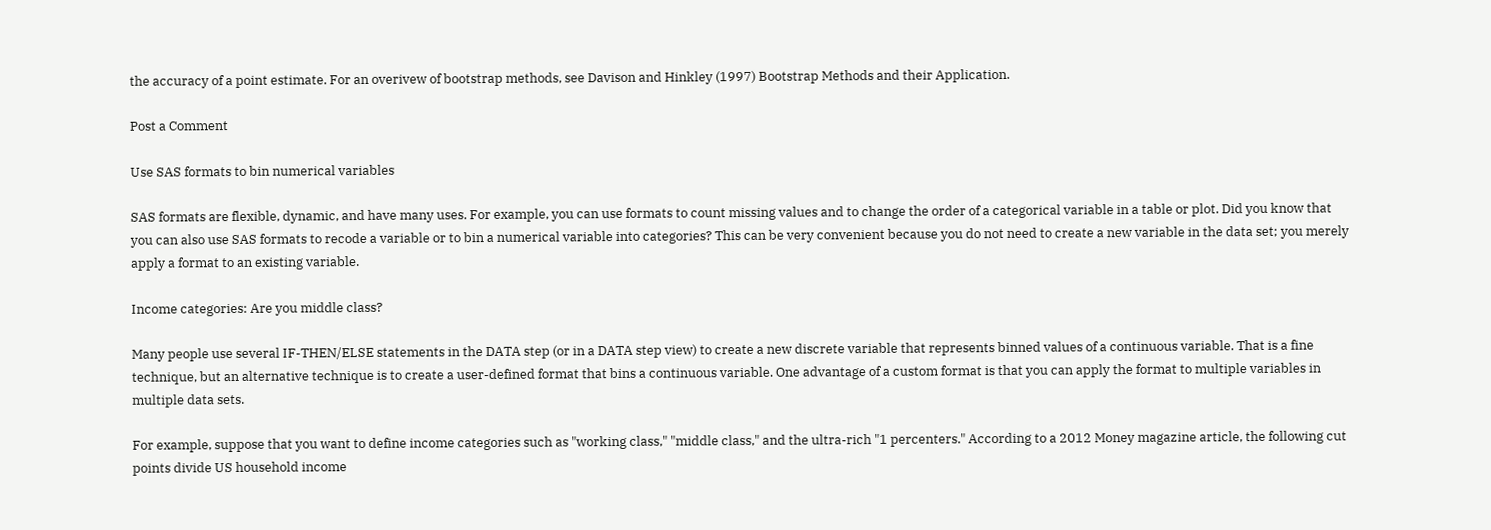the accuracy of a point estimate. For an overivew of bootstrap methods, see Davison and Hinkley (1997) Bootstrap Methods and their Application.

Post a Comment

Use SAS formats to bin numerical variables

SAS formats are flexible, dynamic, and have many uses. For example, you can use formats to count missing values and to change the order of a categorical variable in a table or plot. Did you know that you can also use SAS formats to recode a variable or to bin a numerical variable into categories? This can be very convenient because you do not need to create a new variable in the data set; you merely apply a format to an existing variable.

Income categories: Are you middle class?

Many people use several IF-THEN/ELSE statements in the DATA step (or in a DATA step view) to create a new discrete variable that represents binned values of a continuous variable. That is a fine technique, but an alternative technique is to create a user-defined format that bins a continuous variable. One advantage of a custom format is that you can apply the format to multiple variables in multiple data sets.

For example, suppose that you want to define income categories such as "working class," "middle class," and the ultra-rich "1 percenters." According to a 2012 Money magazine article, the following cut points divide US household income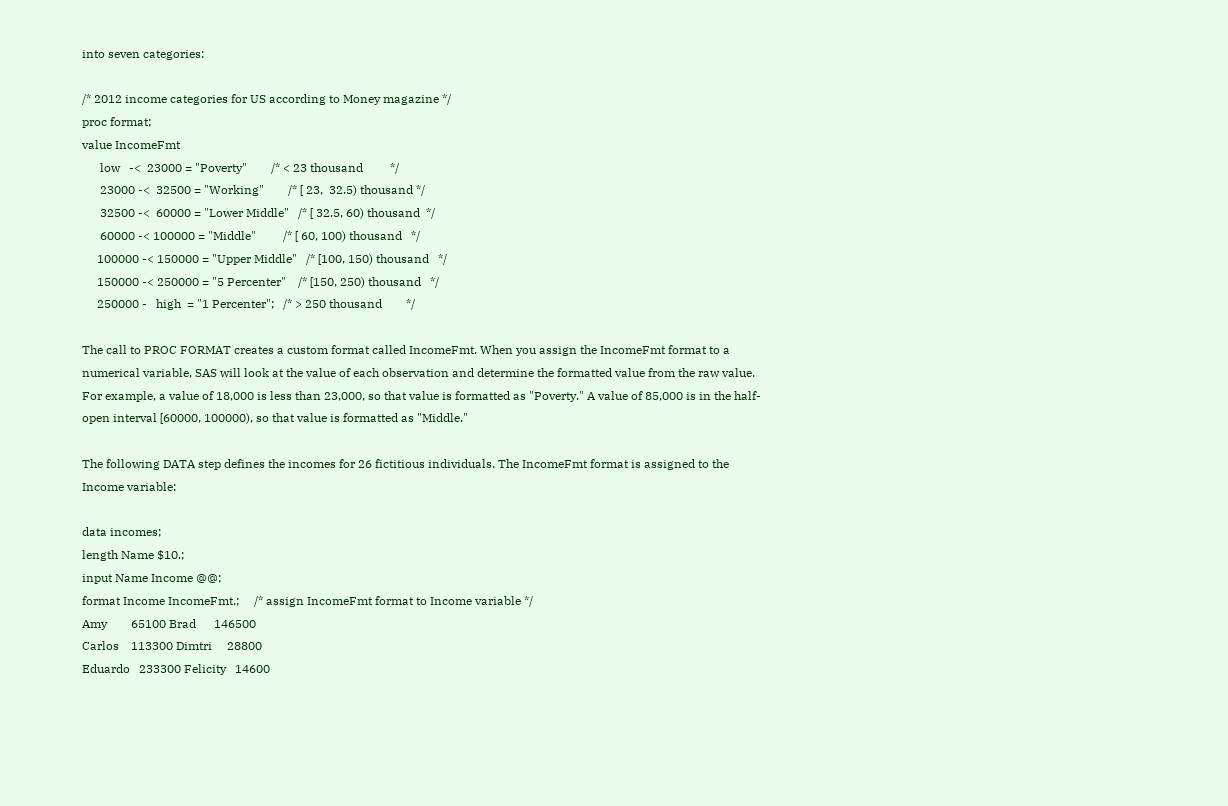into seven categories:

/* 2012 income categories for US according to Money magazine */
proc format;
value IncomeFmt
      low   -<  23000 = "Poverty"        /* < 23 thousand         */
      23000 -<  32500 = "Working"        /* [ 23,  32.5) thousand */
      32500 -<  60000 = "Lower Middle"   /* [ 32.5, 60) thousand  */
      60000 -< 100000 = "Middle"         /* [ 60, 100) thousand   */
     100000 -< 150000 = "Upper Middle"   /* [100, 150) thousand   */
     150000 -< 250000 = "5 Percenter"    /* [150, 250) thousand   */
     250000 -   high  = "1 Percenter";   /* > 250 thousand        */

The call to PROC FORMAT creates a custom format called IncomeFmt. When you assign the IncomeFmt format to a numerical variable, SAS will look at the value of each observation and determine the formatted value from the raw value. For example, a value of 18,000 is less than 23,000, so that value is formatted as "Poverty." A value of 85,000 is in the half-open interval [60000, 100000), so that value is formatted as "Middle."

The following DATA step defines the incomes for 26 fictitious individuals. The IncomeFmt format is assigned to the Income variable:

data incomes;
length Name $10.;
input Name Income @@;
format Income IncomeFmt.;     /* assign IncomeFmt format to Income variable */
Amy        65100 Brad      146500
Carlos    113300 Dimtri     28800
Eduardo   233300 Felicity   14600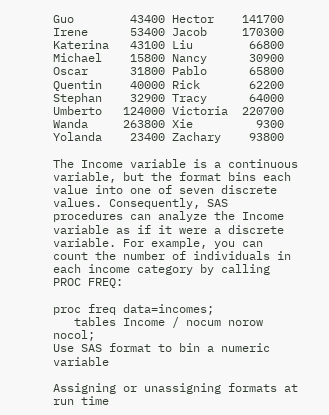Guo        43400 Hector    141700
Irene      53400 Jacob     170300
Katerina   43100 Liu        66800
Michael    15800 Nancy      30900
Oscar      31800 Pablo      65800
Quentin    40000 Rick       62200
Stephan    32900 Tracy      64000
Umberto   124000 Victoria  220700
Wanda     263800 Xie         9300
Yolanda    23400 Zachary    93800

The Income variable is a continuous variable, but the format bins each value into one of seven discrete values. Consequently, SAS procedures can analyze the Income variable as if it were a discrete variable. For example, you can count the number of individuals in each income category by calling PROC FREQ:

proc freq data=incomes;
   tables Income / nocum norow nocol;
Use SAS format to bin a numeric variable

Assigning or unassigning formats at run time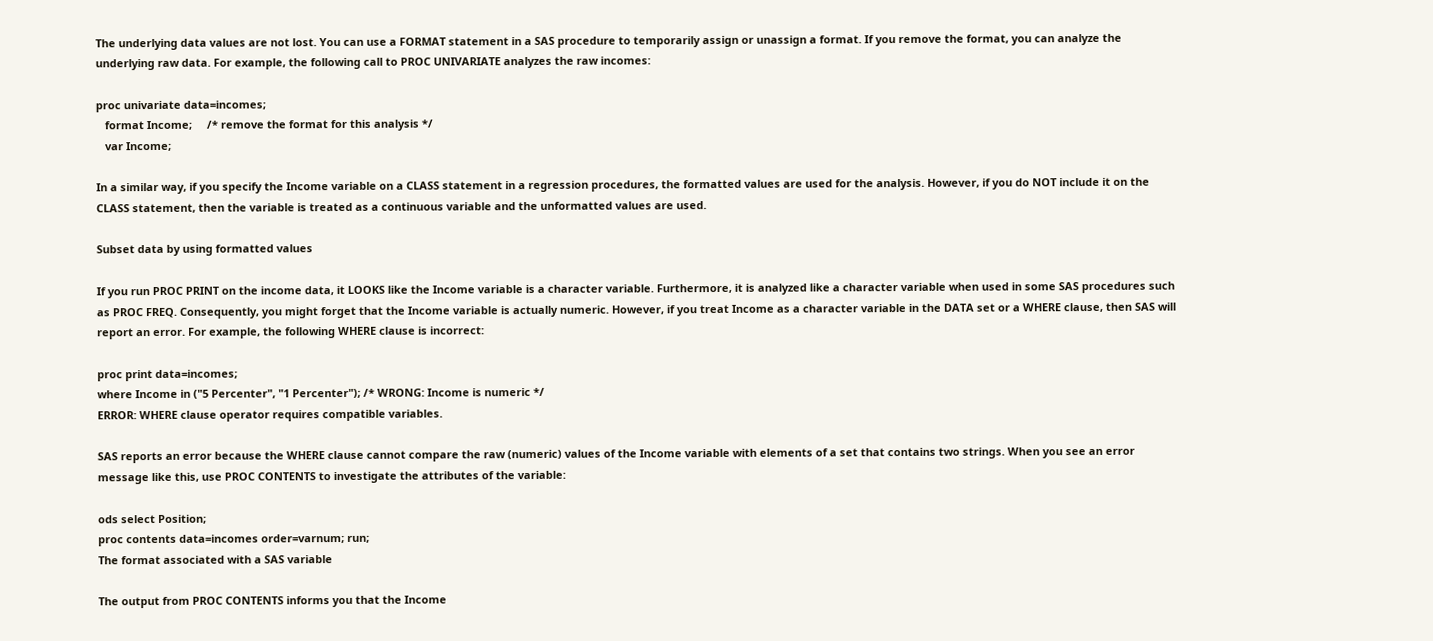The underlying data values are not lost. You can use a FORMAT statement in a SAS procedure to temporarily assign or unassign a format. If you remove the format, you can analyze the underlying raw data. For example, the following call to PROC UNIVARIATE analyzes the raw incomes:

proc univariate data=incomes;
   format Income;     /* remove the format for this analysis */
   var Income;

In a similar way, if you specify the Income variable on a CLASS statement in a regression procedures, the formatted values are used for the analysis. However, if you do NOT include it on the CLASS statement, then the variable is treated as a continuous variable and the unformatted values are used.

Subset data by using formatted values

If you run PROC PRINT on the income data, it LOOKS like the Income variable is a character variable. Furthermore, it is analyzed like a character variable when used in some SAS procedures such as PROC FREQ. Consequently, you might forget that the Income variable is actually numeric. However, if you treat Income as a character variable in the DATA set or a WHERE clause, then SAS will report an error. For example, the following WHERE clause is incorrect:

proc print data=incomes;
where Income in ("5 Percenter", "1 Percenter"); /* WRONG: Income is numeric */
ERROR: WHERE clause operator requires compatible variables.

SAS reports an error because the WHERE clause cannot compare the raw (numeric) values of the Income variable with elements of a set that contains two strings. When you see an error message like this, use PROC CONTENTS to investigate the attributes of the variable:

ods select Position;
proc contents data=incomes order=varnum; run;
The format associated with a SAS variable

The output from PROC CONTENTS informs you that the Income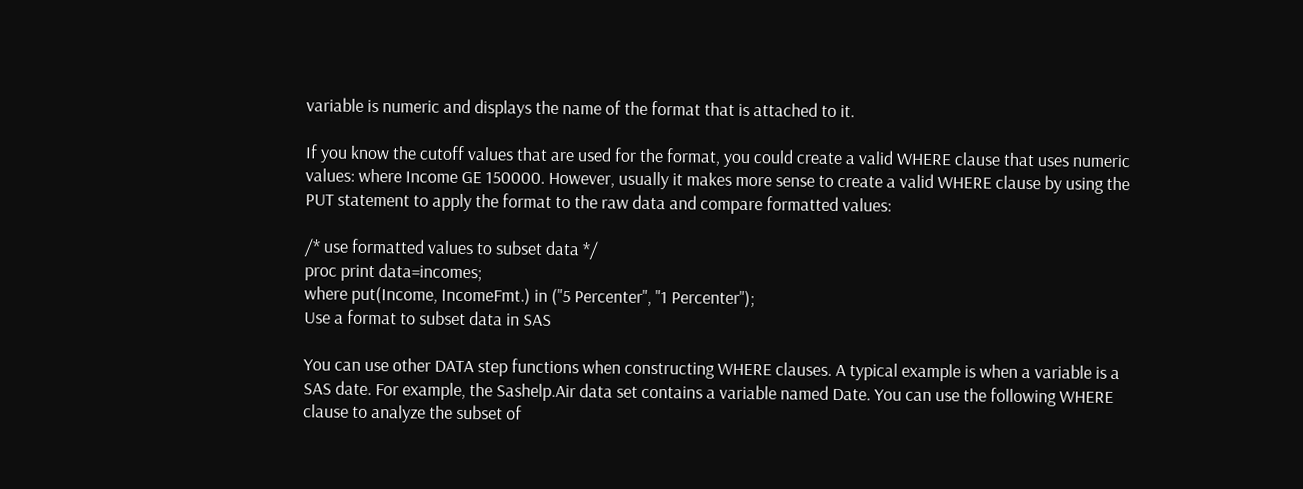variable is numeric and displays the name of the format that is attached to it.

If you know the cutoff values that are used for the format, you could create a valid WHERE clause that uses numeric values: where Income GE 150000. However, usually it makes more sense to create a valid WHERE clause by using the PUT statement to apply the format to the raw data and compare formatted values:

/* use formatted values to subset data */
proc print data=incomes;
where put(Income, IncomeFmt.) in ("5 Percenter", "1 Percenter");
Use a format to subset data in SAS

You can use other DATA step functions when constructing WHERE clauses. A typical example is when a variable is a SAS date. For example, the Sashelp.Air data set contains a variable named Date. You can use the following WHERE clause to analyze the subset of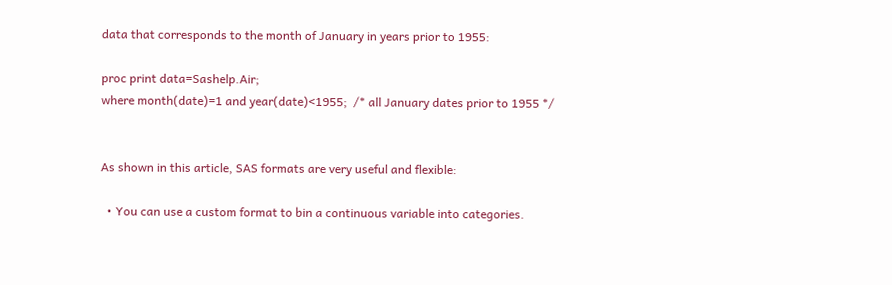data that corresponds to the month of January in years prior to 1955:

proc print data=Sashelp.Air;
where month(date)=1 and year(date)<1955;  /* all January dates prior to 1955 */


As shown in this article, SAS formats are very useful and flexible:

  • You can use a custom format to bin a continuous variable into categories.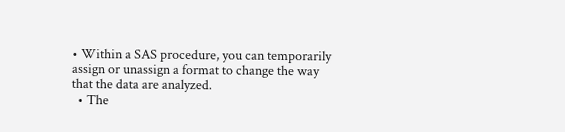• Within a SAS procedure, you can temporarily assign or unassign a format to change the way that the data are analyzed.
  • The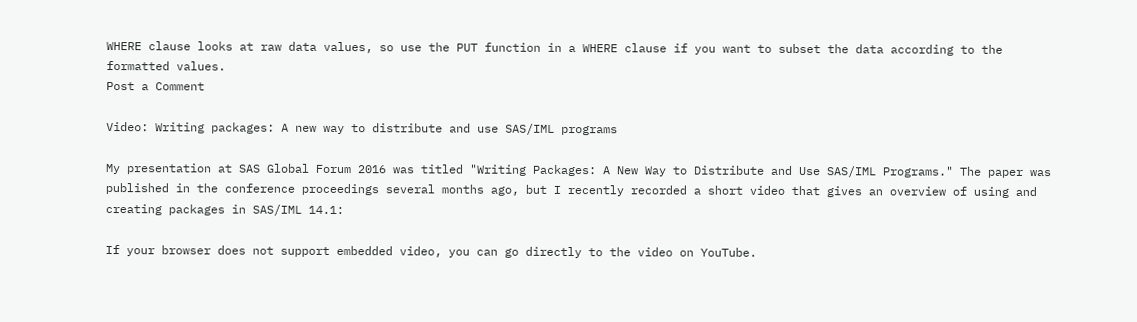WHERE clause looks at raw data values, so use the PUT function in a WHERE clause if you want to subset the data according to the formatted values.
Post a Comment

Video: Writing packages: A new way to distribute and use SAS/IML programs

My presentation at SAS Global Forum 2016 was titled "Writing Packages: A New Way to Distribute and Use SAS/IML Programs." The paper was published in the conference proceedings several months ago, but I recently recorded a short video that gives an overview of using and creating packages in SAS/IML 14.1:

If your browser does not support embedded video, you can go directly to the video on YouTube.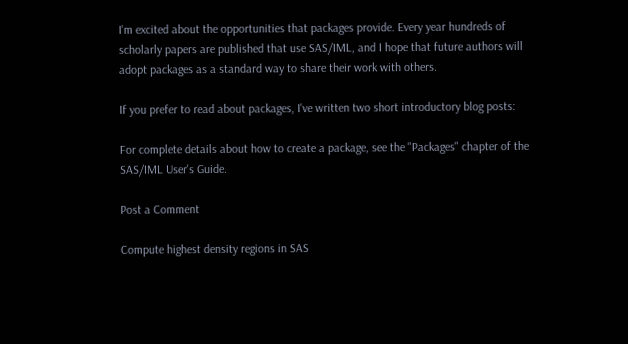I'm excited about the opportunities that packages provide. Every year hundreds of scholarly papers are published that use SAS/IML, and I hope that future authors will adopt packages as a standard way to share their work with others.

If you prefer to read about packages, I've written two short introductory blog posts:

For complete details about how to create a package, see the "Packages" chapter of the SAS/IML User's Guide.

Post a Comment

Compute highest density regions in SAS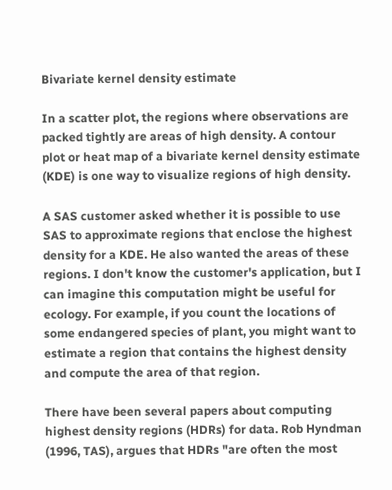Bivariate kernel density estimate

In a scatter plot, the regions where observations are packed tightly are areas of high density. A contour plot or heat map of a bivariate kernel density estimate (KDE) is one way to visualize regions of high density.

A SAS customer asked whether it is possible to use SAS to approximate regions that enclose the highest density for a KDE. He also wanted the areas of these regions. I don't know the customer's application, but I can imagine this computation might be useful for ecology. For example, if you count the locations of some endangered species of plant, you might want to estimate a region that contains the highest density and compute the area of that region.

There have been several papers about computing highest density regions (HDRs) for data. Rob Hyndman (1996, TAS), argues that HDRs "are often the most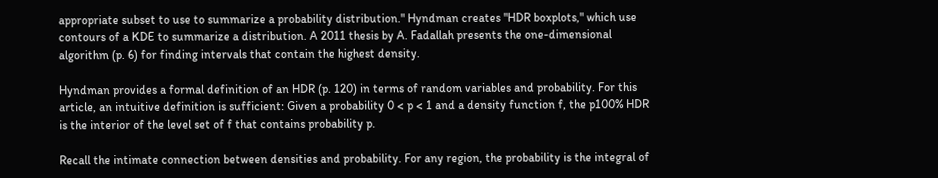appropriate subset to use to summarize a probability distribution." Hyndman creates "HDR boxplots," which use contours of a KDE to summarize a distribution. A 2011 thesis by A. Fadallah presents the one-dimensional algorithm (p. 6) for finding intervals that contain the highest density.

Hyndman provides a formal definition of an HDR (p. 120) in terms of random variables and probability. For this article, an intuitive definition is sufficient: Given a probability 0 < p < 1 and a density function f, the p100% HDR is the interior of the level set of f that contains probability p.

Recall the intimate connection between densities and probability. For any region, the probability is the integral of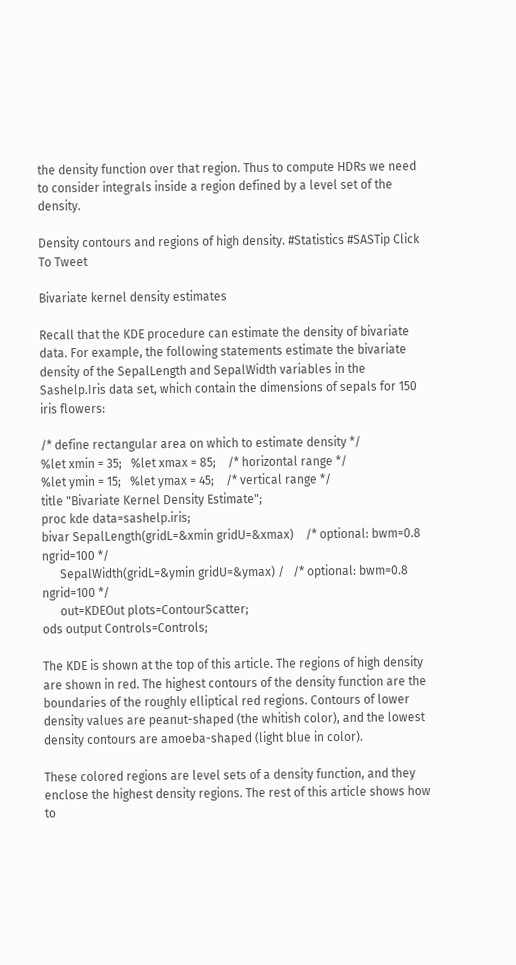the density function over that region. Thus to compute HDRs we need to consider integrals inside a region defined by a level set of the density.

Density contours and regions of high density. #Statistics #SASTip Click To Tweet

Bivariate kernel density estimates

Recall that the KDE procedure can estimate the density of bivariate data. For example, the following statements estimate the bivariate density of the SepalLength and SepalWidth variables in the Sashelp.Iris data set, which contain the dimensions of sepals for 150 iris flowers:

/* define rectangular area on which to estimate density */
%let xmin = 35;   %let xmax = 85;    /* horizontal range */
%let ymin = 15;   %let ymax = 45;    /* vertical range */
title "Bivariate Kernel Density Estimate";
proc kde data=sashelp.iris;
bivar SepalLength(gridL=&xmin gridU=&xmax)    /* optional: bwm=0.8 ngrid=100 */
      SepalWidth(gridL=&ymin gridU=&ymax) /   /* optional: bwm=0.8 ngrid=100 */
      out=KDEOut plots=ContourScatter;
ods output Controls=Controls;

The KDE is shown at the top of this article. The regions of high density are shown in red. The highest contours of the density function are the boundaries of the roughly elliptical red regions. Contours of lower density values are peanut-shaped (the whitish color), and the lowest density contours are amoeba-shaped (light blue in color).

These colored regions are level sets of a density function, and they enclose the highest density regions. The rest of this article shows how to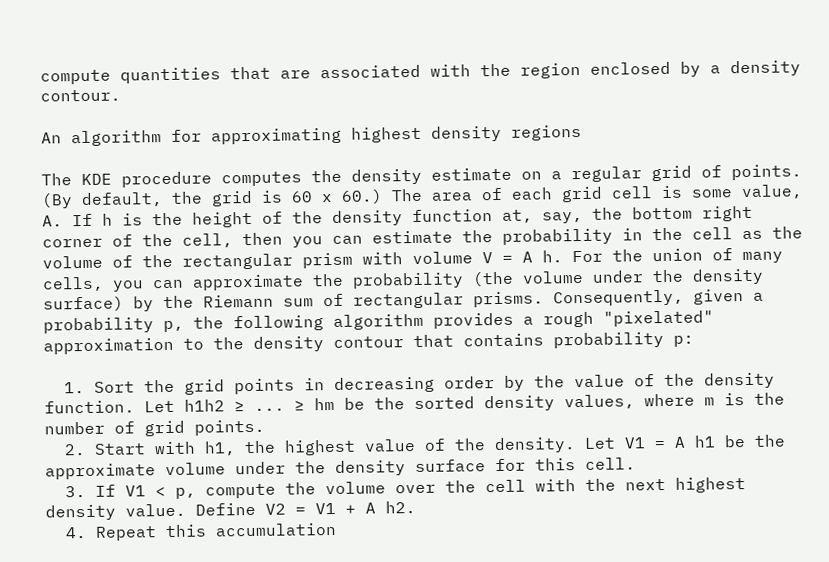compute quantities that are associated with the region enclosed by a density contour.

An algorithm for approximating highest density regions

The KDE procedure computes the density estimate on a regular grid of points. (By default, the grid is 60 x 60.) The area of each grid cell is some value, A. If h is the height of the density function at, say, the bottom right corner of the cell, then you can estimate the probability in the cell as the volume of the rectangular prism with volume V = A h. For the union of many cells, you can approximate the probability (the volume under the density surface) by the Riemann sum of rectangular prisms. Consequently, given a probability p, the following algorithm provides a rough "pixelated" approximation to the density contour that contains probability p:

  1. Sort the grid points in decreasing order by the value of the density function. Let h1h2 ≥ ... ≥ hm be the sorted density values, where m is the number of grid points.
  2. Start with h1, the highest value of the density. Let V1 = A h1 be the approximate volume under the density surface for this cell.
  3. If V1 < p, compute the volume over the cell with the next highest density value. Define V2 = V1 + A h2.
  4. Repeat this accumulation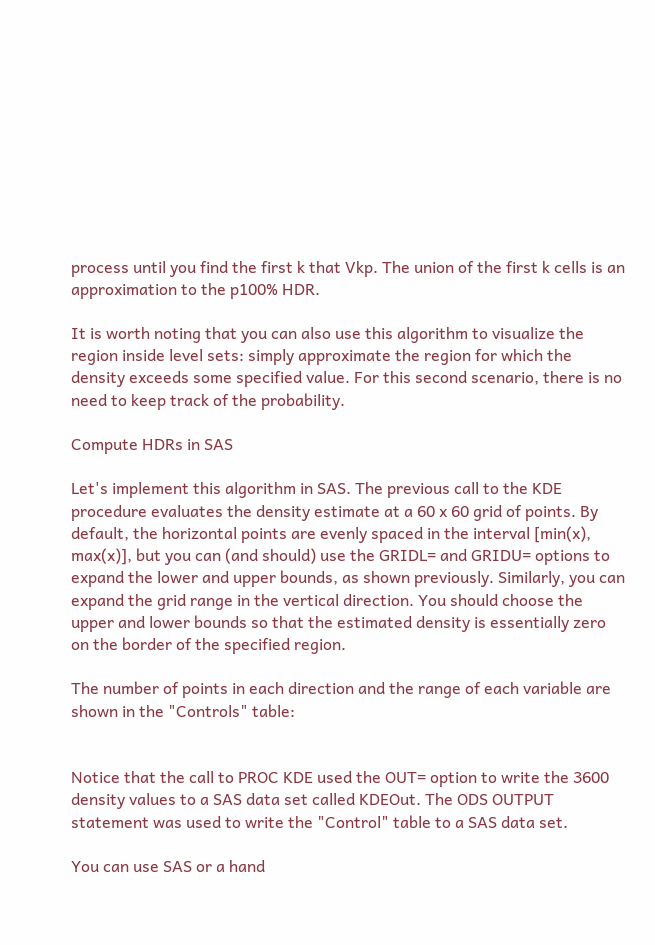process until you find the first k that Vkp. The union of the first k cells is an approximation to the p100% HDR.

It is worth noting that you can also use this algorithm to visualize the region inside level sets: simply approximate the region for which the density exceeds some specified value. For this second scenario, there is no need to keep track of the probability.

Compute HDRs in SAS

Let's implement this algorithm in SAS. The previous call to the KDE procedure evaluates the density estimate at a 60 x 60 grid of points. By default, the horizontal points are evenly spaced in the interval [min(x), max(x)], but you can (and should) use the GRIDL= and GRIDU= options to expand the lower and upper bounds, as shown previously. Similarly, you can expand the grid range in the vertical direction. You should choose the upper and lower bounds so that the estimated density is essentially zero on the border of the specified region.

The number of points in each direction and the range of each variable are shown in the "Controls" table:


Notice that the call to PROC KDE used the OUT= option to write the 3600 density values to a SAS data set called KDEOut. The ODS OUTPUT statement was used to write the "Control" table to a SAS data set.

You can use SAS or a hand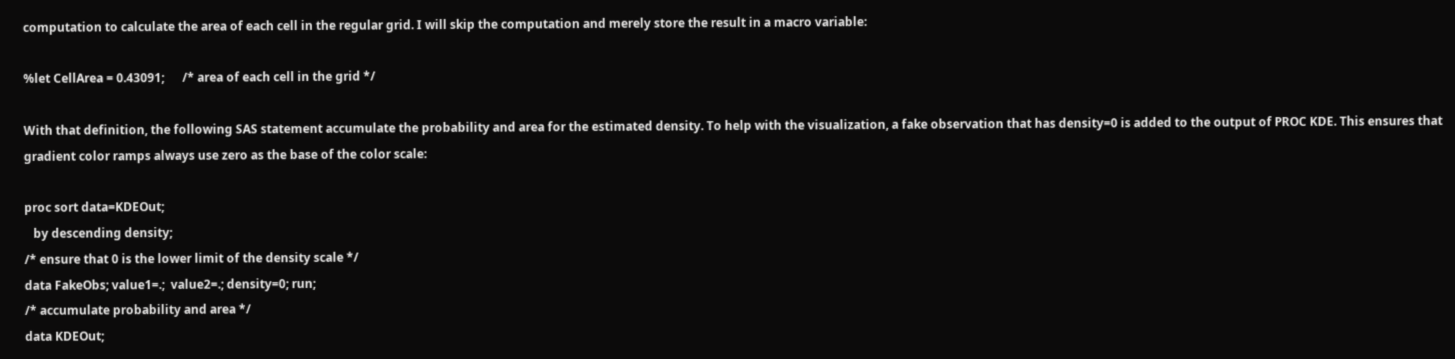computation to calculate the area of each cell in the regular grid. I will skip the computation and merely store the result in a macro variable:

%let CellArea = 0.43091;      /* area of each cell in the grid */

With that definition, the following SAS statement accumulate the probability and area for the estimated density. To help with the visualization, a fake observation that has density=0 is added to the output of PROC KDE. This ensures that gradient color ramps always use zero as the base of the color scale:

proc sort data=KDEOut;
   by descending density;
/* ensure that 0 is the lower limit of the density scale */
data FakeObs; value1=.;  value2=.; density=0; run;
/* accumulate probability and area */
data KDEOut;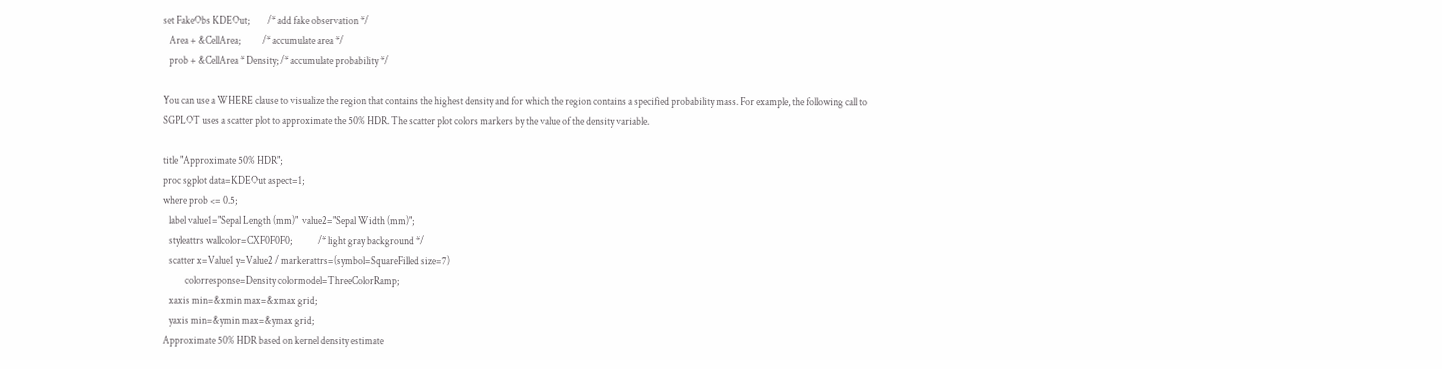set FakeObs KDEOut;         /* add fake observation */
   Area + &CellArea;           /* accumulate area */
   prob + &CellArea * Density; /* accumulate probability */

You can use a WHERE clause to visualize the region that contains the highest density and for which the region contains a specified probability mass. For example, the following call to SGPLOT uses a scatter plot to approximate the 50% HDR. The scatter plot colors markers by the value of the density variable.

title "Approximate 50% HDR";
proc sgplot data=KDEOut aspect=1;
where prob <= 0.5;
   label value1="Sepal Length (mm)"  value2="Sepal Width (mm)";
   styleattrs wallcolor=CXF0F0F0;             /* light gray background */
   scatter x=Value1 y=Value2 / markerattrs=(symbol=SquareFilled size=7)
           colorresponse=Density colormodel=ThreeColorRamp;
   xaxis min=&xmin max=&xmax grid;
   yaxis min=&ymin max=&ymax grid;
Approximate 50% HDR based on kernel density estimate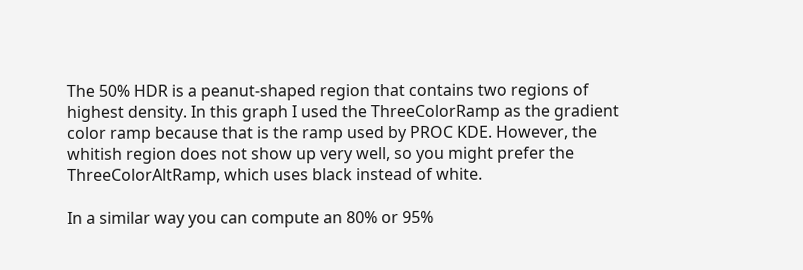The 50% HDR is a peanut-shaped region that contains two regions of highest density. In this graph I used the ThreeColorRamp as the gradient color ramp because that is the ramp used by PROC KDE. However, the whitish region does not show up very well, so you might prefer the ThreeColorAltRamp, which uses black instead of white.

In a similar way you can compute an 80% or 95%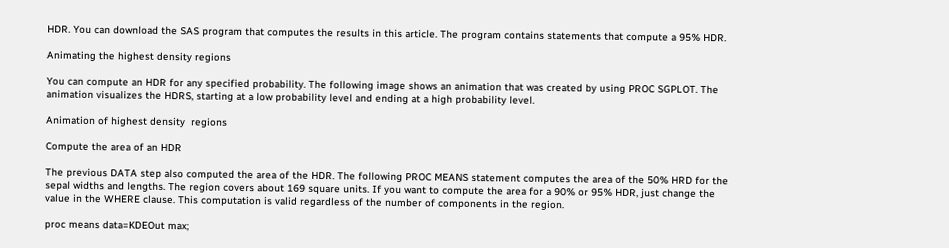HDR. You can download the SAS program that computes the results in this article. The program contains statements that compute a 95% HDR.

Animating the highest density regions

You can compute an HDR for any specified probability. The following image shows an animation that was created by using PROC SGPLOT. The animation visualizes the HDRS, starting at a low probability level and ending at a high probability level.

Animation of highest density  regions

Compute the area of an HDR

The previous DATA step also computed the area of the HDR. The following PROC MEANS statement computes the area of the 50% HRD for the sepal widths and lengths. The region covers about 169 square units. If you want to compute the area for a 90% or 95% HDR, just change the value in the WHERE clause. This computation is valid regardless of the number of components in the region.

proc means data=KDEOut max;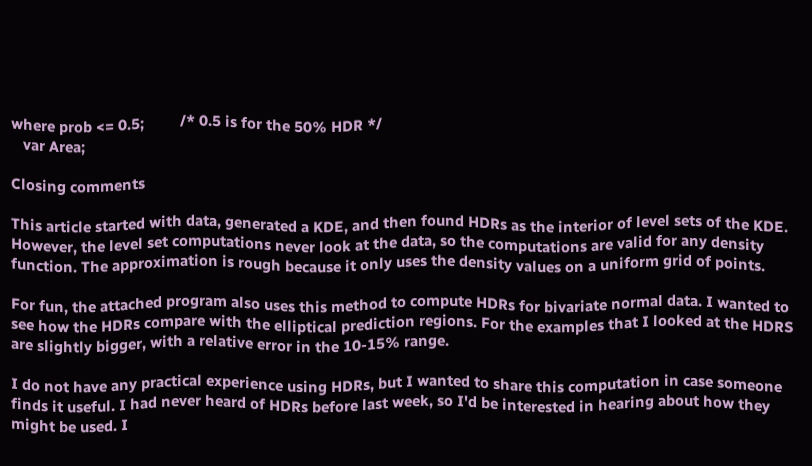where prob <= 0.5;         /* 0.5 is for the 50% HDR */
   var Area;

Closing comments

This article started with data, generated a KDE, and then found HDRs as the interior of level sets of the KDE. However, the level set computations never look at the data, so the computations are valid for any density function. The approximation is rough because it only uses the density values on a uniform grid of points.

For fun, the attached program also uses this method to compute HDRs for bivariate normal data. I wanted to see how the HDRs compare with the elliptical prediction regions. For the examples that I looked at the HDRS are slightly bigger, with a relative error in the 10-15% range.

I do not have any practical experience using HDRs, but I wanted to share this computation in case someone finds it useful. I had never heard of HDRs before last week, so I'd be interested in hearing about how they might be used. I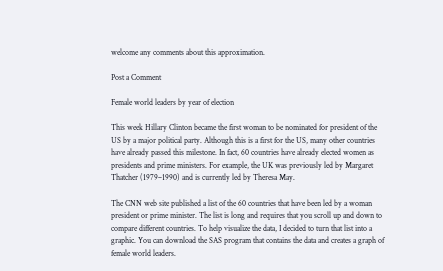welcome any comments about this approximation.

Post a Comment

Female world leaders by year of election

This week Hillary Clinton became the first woman to be nominated for president of the US by a major political party. Although this is a first for the US, many other countries have already passed this milestone. In fact, 60 countries have already elected women as presidents and prime ministers. For example, the UK was previously led by Margaret Thatcher (1979–1990) and is currently led by Theresa May.

The CNN web site published a list of the 60 countries that have been led by a woman president or prime minister. The list is long and requires that you scroll up and down to compare different countries. To help visualize the data, I decided to turn that list into a graphic. You can download the SAS program that contains the data and creates a graph of female world leaders.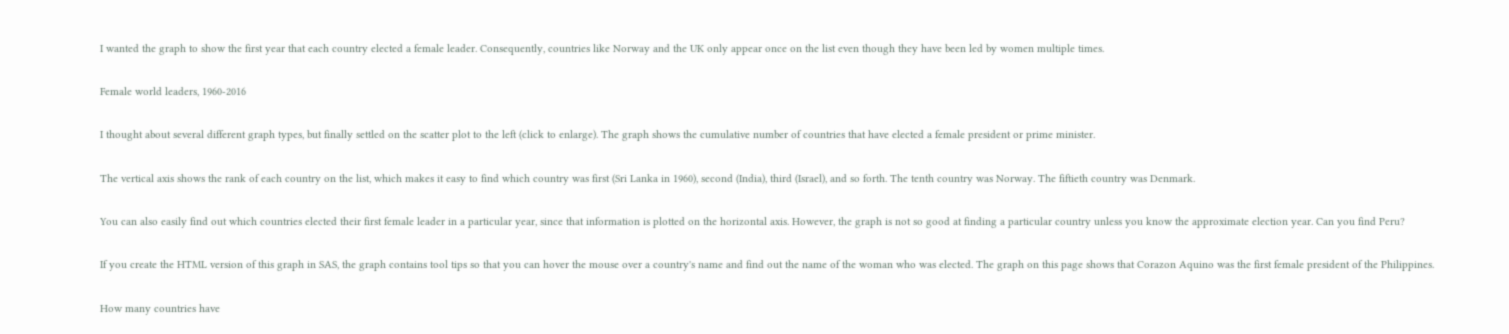I wanted the graph to show the first year that each country elected a female leader. Consequently, countries like Norway and the UK only appear once on the list even though they have been led by women multiple times.

Female world leaders, 1960-2016

I thought about several different graph types, but finally settled on the scatter plot to the left (click to enlarge). The graph shows the cumulative number of countries that have elected a female president or prime minister.

The vertical axis shows the rank of each country on the list, which makes it easy to find which country was first (Sri Lanka in 1960), second (India), third (Israel), and so forth. The tenth country was Norway. The fiftieth country was Denmark.

You can also easily find out which countries elected their first female leader in a particular year, since that information is plotted on the horizontal axis. However, the graph is not so good at finding a particular country unless you know the approximate election year. Can you find Peru?

If you create the HTML version of this graph in SAS, the graph contains tool tips so that you can hover the mouse over a country's name and find out the name of the woman who was elected. The graph on this page shows that Corazon Aquino was the first female president of the Philippines.

How many countries have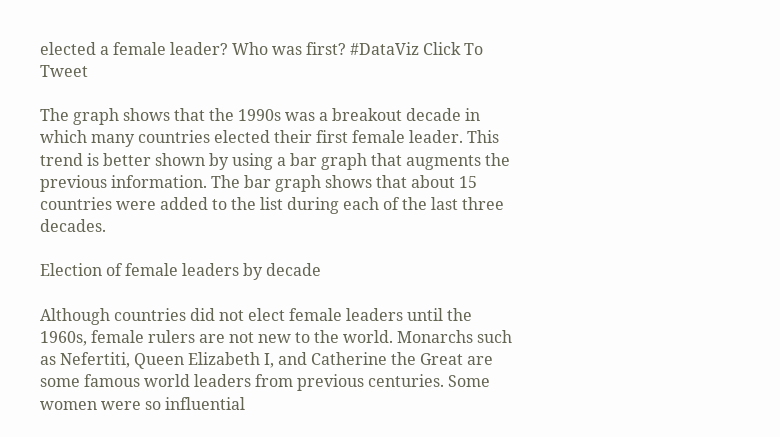elected a female leader? Who was first? #DataViz Click To Tweet

The graph shows that the 1990s was a breakout decade in which many countries elected their first female leader. This trend is better shown by using a bar graph that augments the previous information. The bar graph shows that about 15 countries were added to the list during each of the last three decades.

Election of female leaders by decade

Although countries did not elect female leaders until the 1960s, female rulers are not new to the world. Monarchs such as Nefertiti, Queen Elizabeth I, and Catherine the Great are some famous world leaders from previous centuries. Some women were so influential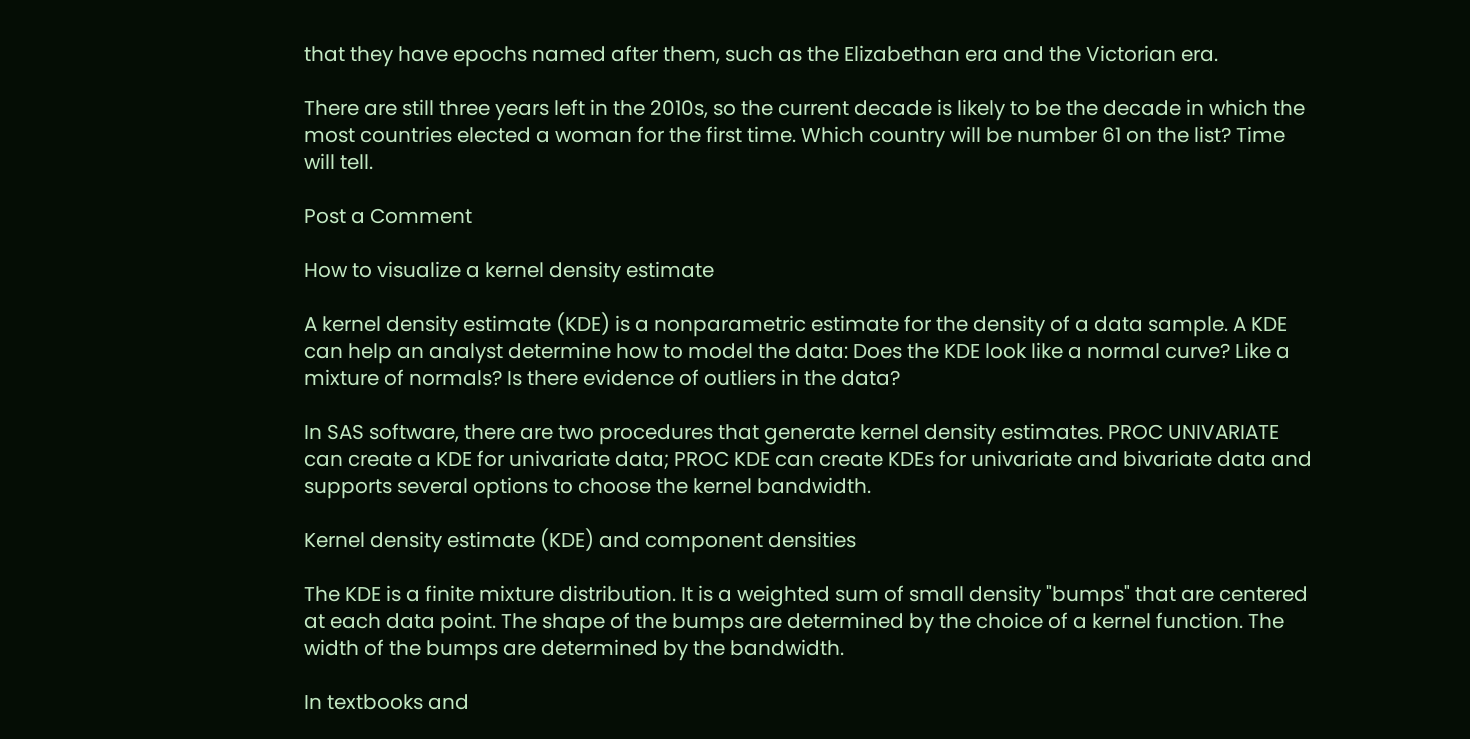that they have epochs named after them, such as the Elizabethan era and the Victorian era.

There are still three years left in the 2010s, so the current decade is likely to be the decade in which the most countries elected a woman for the first time. Which country will be number 61 on the list? Time will tell.

Post a Comment

How to visualize a kernel density estimate

A kernel density estimate (KDE) is a nonparametric estimate for the density of a data sample. A KDE can help an analyst determine how to model the data: Does the KDE look like a normal curve? Like a mixture of normals? Is there evidence of outliers in the data?

In SAS software, there are two procedures that generate kernel density estimates. PROC UNIVARIATE can create a KDE for univariate data; PROC KDE can create KDEs for univariate and bivariate data and supports several options to choose the kernel bandwidth.

Kernel density estimate (KDE) and component densities

The KDE is a finite mixture distribution. It is a weighted sum of small density "bumps" that are centered at each data point. The shape of the bumps are determined by the choice of a kernel function. The width of the bumps are determined by the bandwidth.

In textbooks and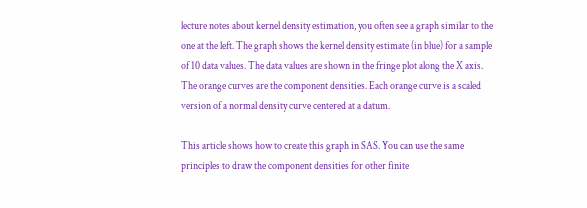lecture notes about kernel density estimation, you often see a graph similar to the one at the left. The graph shows the kernel density estimate (in blue) for a sample of 10 data values. The data values are shown in the fringe plot along the X axis. The orange curves are the component densities. Each orange curve is a scaled version of a normal density curve centered at a datum.

This article shows how to create this graph in SAS. You can use the same principles to draw the component densities for other finite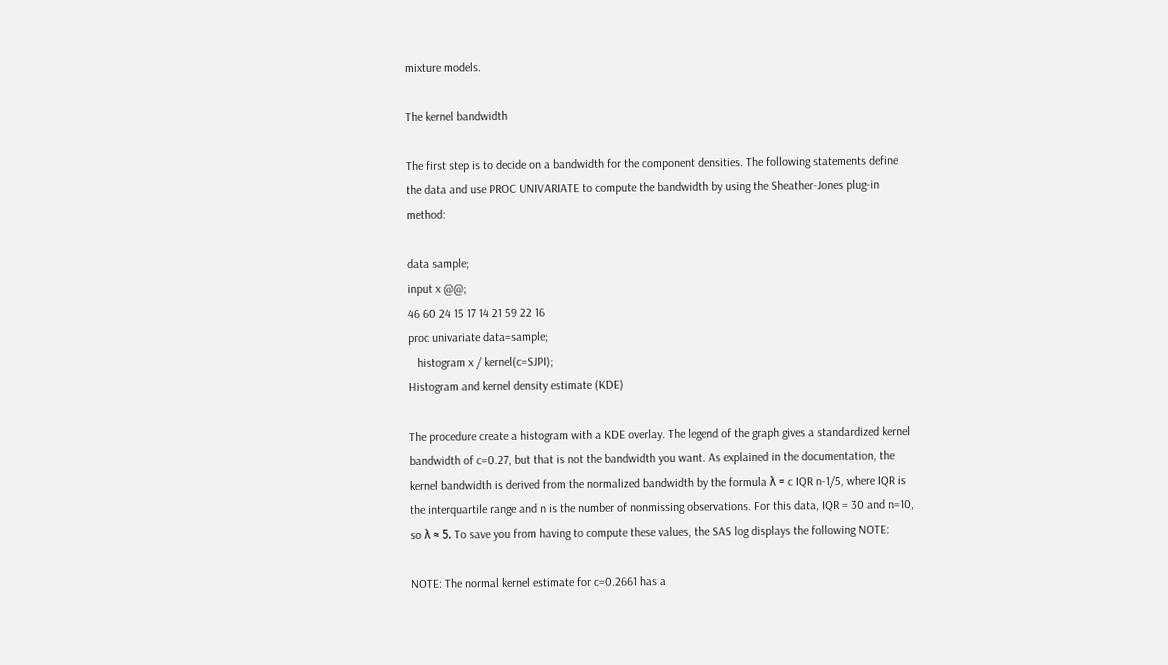mixture models.

The kernel bandwidth

The first step is to decide on a bandwidth for the component densities. The following statements define the data and use PROC UNIVARIATE to compute the bandwidth by using the Sheather-Jones plug-in method:

data sample;
input x @@;
46 60 24 15 17 14 21 59 22 16
proc univariate data=sample;
   histogram x / kernel(c=SJPI);
Histogram and kernel density estimate (KDE)

The procedure create a histogram with a KDE overlay. The legend of the graph gives a standardized kernel bandwidth of c=0.27, but that is not the bandwidth you want. As explained in the documentation, the kernel bandwidth is derived from the normalized bandwidth by the formula λ = c IQR n-1/5, where IQR is the interquartile range and n is the number of nonmissing observations. For this data, IQR = 30 and n=10, so λ ≈ 5. To save you from having to compute these values, the SAS log displays the following NOTE:

NOTE: The normal kernel estimate for c=0.2661 has a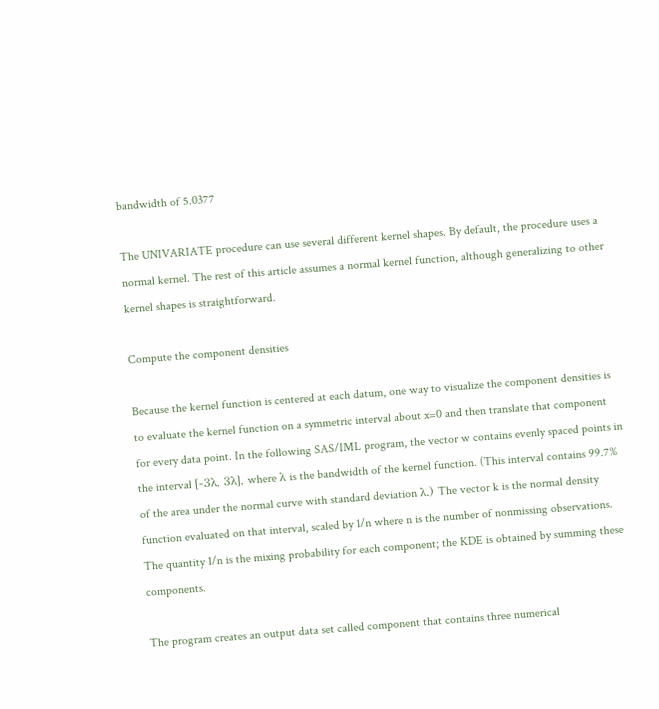bandwidth of 5.0377

The UNIVARIATE procedure can use several different kernel shapes. By default, the procedure uses a normal kernel. The rest of this article assumes a normal kernel function, although generalizing to other kernel shapes is straightforward.

Compute the component densities

Because the kernel function is centered at each datum, one way to visualize the component densities is to evaluate the kernel function on a symmetric interval about x=0 and then translate that component for every data point. In the following SAS/IML program, the vector w contains evenly spaced points in the interval [-3λ, 3λ], where λ is the bandwidth of the kernel function. (This interval contains 99.7% of the area under the normal curve with standard deviation λ.) The vector k is the normal density function evaluated on that interval, scaled by 1/n where n is the number of nonmissing observations. The quantity 1/n is the mixing probability for each component; the KDE is obtained by summing these components.

The program creates an output data set called component that contains three numerical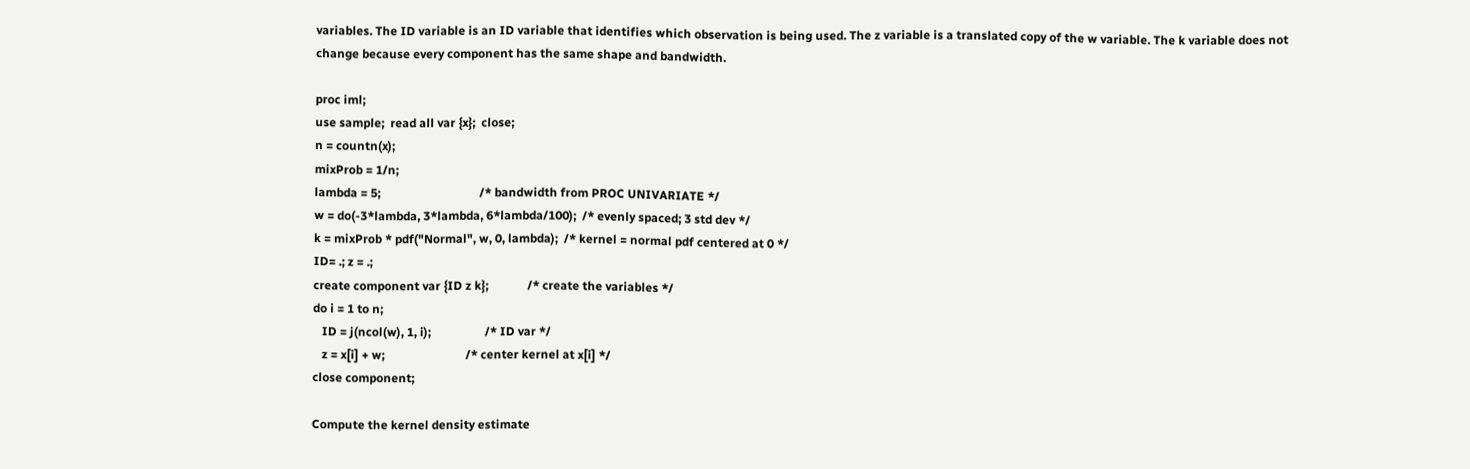variables. The ID variable is an ID variable that identifies which observation is being used. The z variable is a translated copy of the w variable. The k variable does not change because every component has the same shape and bandwidth.

proc iml;
use sample;  read all var {x};  close;
n = countn(x);
mixProb = 1/n;
lambda = 5;                                 /* bandwidth from PROC UNIVARIATE */
w = do(-3*lambda, 3*lambda, 6*lambda/100);  /* evenly spaced; 3 std dev */
k = mixProb * pdf("Normal", w, 0, lambda);  /* kernel = normal pdf centered at 0 */
ID= .; z = .;
create component var {ID z k};             /* create the variables */
do i = 1 to n;
   ID = j(ncol(w), 1, i);                  /* ID var */
   z = x[i] + w;                           /* center kernel at x[i] */
close component;

Compute the kernel density estimate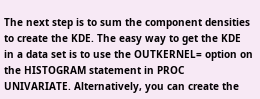The next step is to sum the component densities to create the KDE. The easy way to get the KDE in a data set is to use the OUTKERNEL= option on the HISTOGRAM statement in PROC UNIVARIATE. Alternatively, you can create the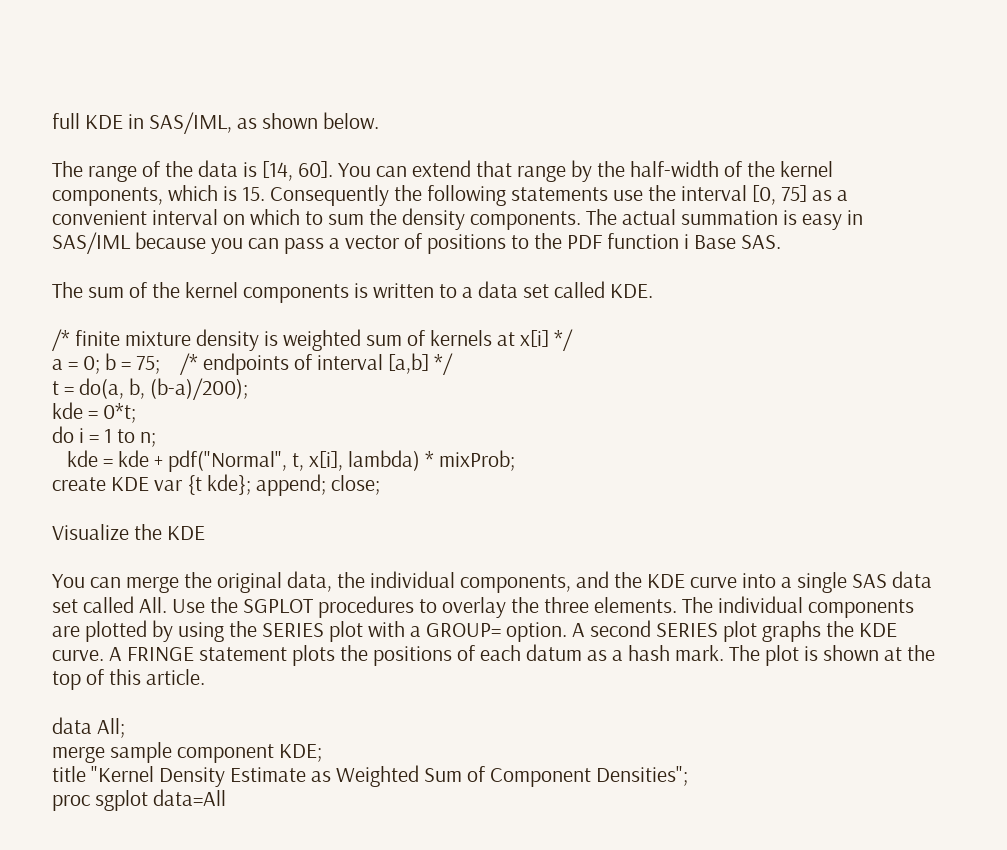full KDE in SAS/IML, as shown below.

The range of the data is [14, 60]. You can extend that range by the half-width of the kernel components, which is 15. Consequently the following statements use the interval [0, 75] as a convenient interval on which to sum the density components. The actual summation is easy in SAS/IML because you can pass a vector of positions to the PDF function i Base SAS.

The sum of the kernel components is written to a data set called KDE.

/* finite mixture density is weighted sum of kernels at x[i] */
a = 0; b = 75;    /* endpoints of interval [a,b] */
t = do(a, b, (b-a)/200);
kde = 0*t;
do i = 1 to n;
   kde = kde + pdf("Normal", t, x[i], lambda) * mixProb;
create KDE var {t kde}; append; close;

Visualize the KDE

You can merge the original data, the individual components, and the KDE curve into a single SAS data set called All. Use the SGPLOT procedures to overlay the three elements. The individual components are plotted by using the SERIES plot with a GROUP= option. A second SERIES plot graphs the KDE curve. A FRINGE statement plots the positions of each datum as a hash mark. The plot is shown at the top of this article.

data All;
merge sample component KDE;
title "Kernel Density Estimate as Weighted Sum of Component Densities";
proc sgplot data=All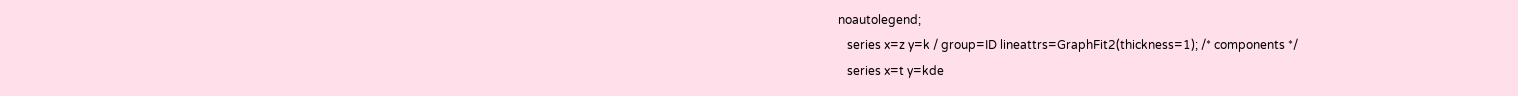noautolegend;
   series x=z y=k / group=ID lineattrs=GraphFit2(thickness=1); /* components */
   series x=t y=kde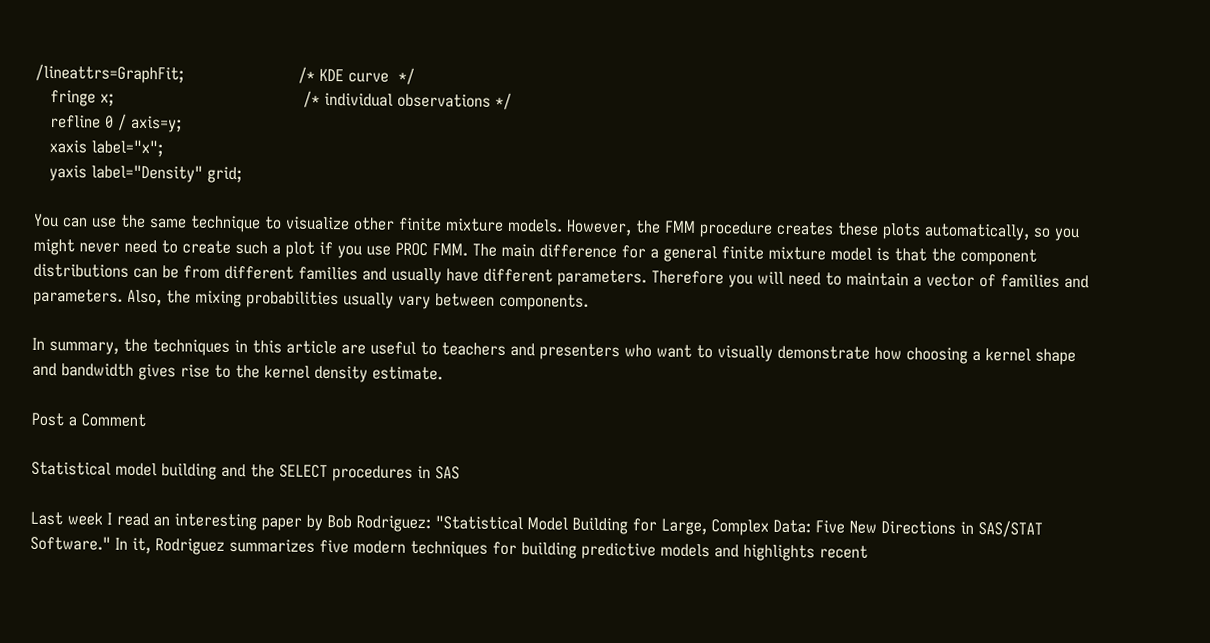/lineattrs=GraphFit;                       /* KDE curve  */
   fringe x;                                      /* individual observations */
   refline 0 / axis=y;
   xaxis label="x";
   yaxis label="Density" grid;

You can use the same technique to visualize other finite mixture models. However, the FMM procedure creates these plots automatically, so you might never need to create such a plot if you use PROC FMM. The main difference for a general finite mixture model is that the component distributions can be from different families and usually have different parameters. Therefore you will need to maintain a vector of families and parameters. Also, the mixing probabilities usually vary between components.

In summary, the techniques in this article are useful to teachers and presenters who want to visually demonstrate how choosing a kernel shape and bandwidth gives rise to the kernel density estimate.

Post a Comment

Statistical model building and the SELECT procedures in SAS

Last week I read an interesting paper by Bob Rodriguez: "Statistical Model Building for Large, Complex Data: Five New Directions in SAS/STAT Software." In it, Rodriguez summarizes five modern techniques for building predictive models and highlights recent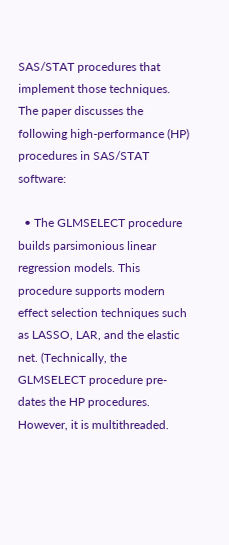SAS/STAT procedures that implement those techniques. The paper discusses the following high-performance (HP) procedures in SAS/STAT software:

  • The GLMSELECT procedure builds parsimonious linear regression models. This procedure supports modern effect selection techniques such as LASSO, LAR, and the elastic net. (Technically, the GLMSELECT procedure pre-dates the HP procedures. However, it is multithreaded.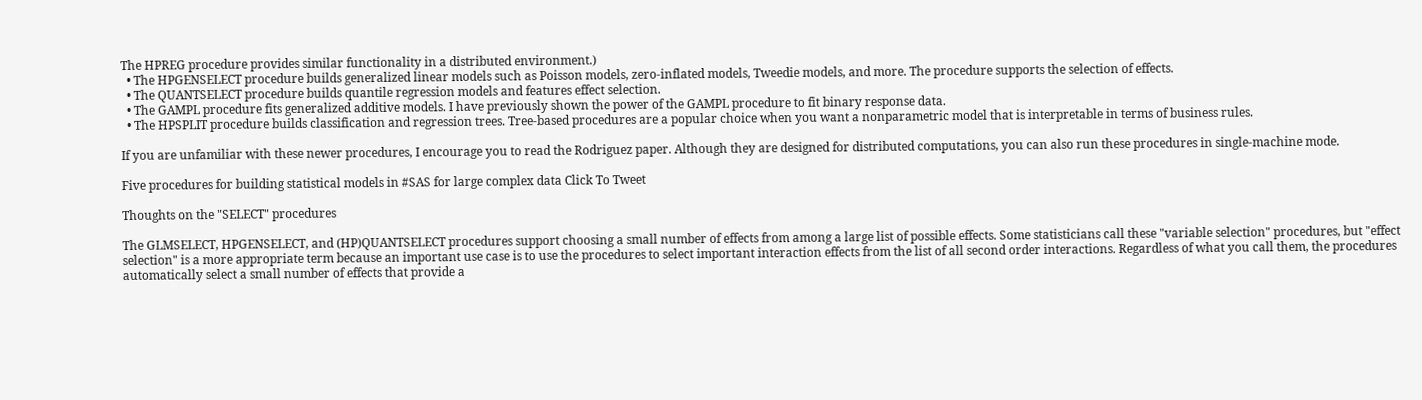The HPREG procedure provides similar functionality in a distributed environment.)
  • The HPGENSELECT procedure builds generalized linear models such as Poisson models, zero-inflated models, Tweedie models, and more. The procedure supports the selection of effects.
  • The QUANTSELECT procedure builds quantile regression models and features effect selection.
  • The GAMPL procedure fits generalized additive models. I have previously shown the power of the GAMPL procedure to fit binary response data.
  • The HPSPLIT procedure builds classification and regression trees. Tree-based procedures are a popular choice when you want a nonparametric model that is interpretable in terms of business rules.

If you are unfamiliar with these newer procedures, I encourage you to read the Rodriguez paper. Although they are designed for distributed computations, you can also run these procedures in single-machine mode.

Five procedures for building statistical models in #SAS for large complex data Click To Tweet

Thoughts on the "SELECT" procedures

The GLMSELECT, HPGENSELECT, and (HP)QUANTSELECT procedures support choosing a small number of effects from among a large list of possible effects. Some statisticians call these "variable selection" procedures, but "effect selection" is a more appropriate term because an important use case is to use the procedures to select important interaction effects from the list of all second order interactions. Regardless of what you call them, the procedures automatically select a small number of effects that provide a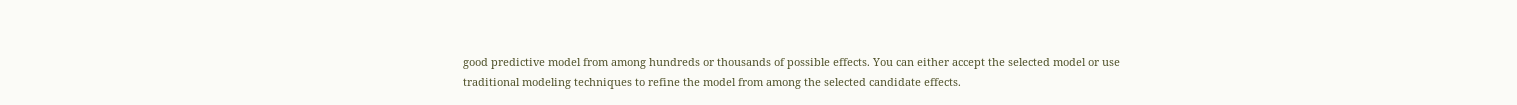good predictive model from among hundreds or thousands of possible effects. You can either accept the selected model or use traditional modeling techniques to refine the model from among the selected candidate effects.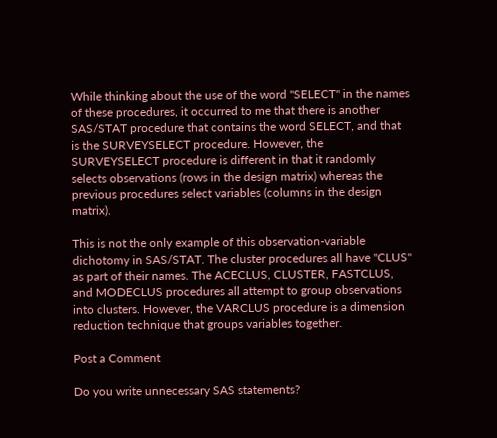While thinking about the use of the word "SELECT" in the names of these procedures, it occurred to me that there is another SAS/STAT procedure that contains the word SELECT, and that is the SURVEYSELECT procedure. However, the SURVEYSELECT procedure is different in that it randomly selects observations (rows in the design matrix) whereas the previous procedures select variables (columns in the design matrix).

This is not the only example of this observation-variable dichotomy in SAS/STAT. The cluster procedures all have "CLUS" as part of their names. The ACECLUS, CLUSTER, FASTCLUS, and MODECLUS procedures all attempt to group observations into clusters. However, the VARCLUS procedure is a dimension reduction technique that groups variables together.

Post a Comment

Do you write unnecessary SAS statements?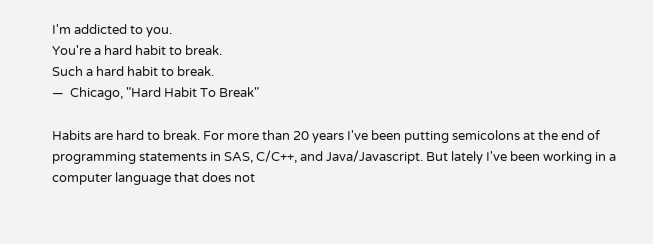I'm addicted to you.
You're a hard habit to break.
Such a hard habit to break.
—  Chicago, "Hard Habit To Break"

Habits are hard to break. For more than 20 years I've been putting semicolons at the end of programming statements in SAS, C/C++, and Java/Javascript. But lately I've been working in a computer language that does not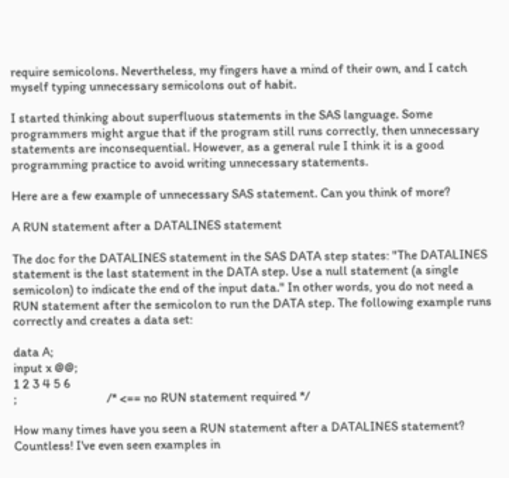require semicolons. Nevertheless, my fingers have a mind of their own, and I catch myself typing unnecessary semicolons out of habit.

I started thinking about superfluous statements in the SAS language. Some programmers might argue that if the program still runs correctly, then unnecessary statements are inconsequential. However, as a general rule I think it is a good programming practice to avoid writing unnecessary statements.

Here are a few example of unnecessary SAS statement. Can you think of more?

A RUN statement after a DATALINES statement

The doc for the DATALINES statement in the SAS DATA step states: "The DATALINES statement is the last statement in the DATA step. Use a null statement (a single semicolon) to indicate the end of the input data." In other words, you do not need a RUN statement after the semicolon to run the DATA step. The following example runs correctly and creates a data set:

data A;
input x @@;
1 2 3 4 5 6
;                              /* <== no RUN statement required */

How many times have you seen a RUN statement after a DATALINES statement? Countless! I've even seen examples in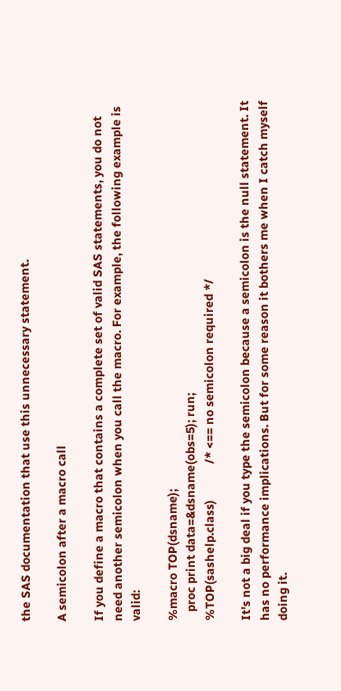the SAS documentation that use this unnecessary statement.

A semicolon after a macro call

If you define a macro that contains a complete set of valid SAS statements, you do not need another semicolon when you call the macro. For example, the following example is valid:

%macro TOP(dsname);
   proc print data=&dsname(obs=5); run;
%TOP(sashelp.class)            /* <== no semicolon required */

It's not a big deal if you type the semicolon because a semicolon is the null statement. It has no performance implications. But for some reason it bothers me when I catch myself doing it.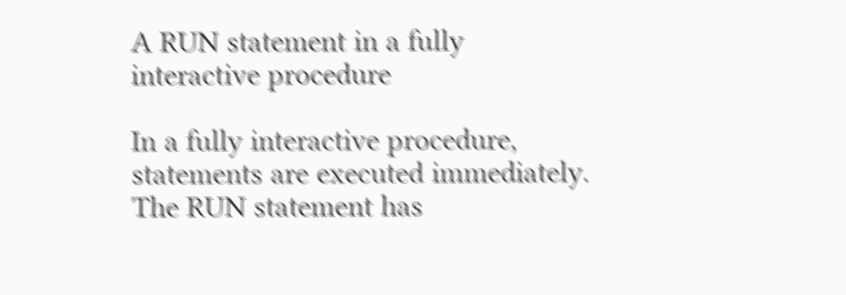A RUN statement in a fully interactive procedure

In a fully interactive procedure, statements are executed immediately. The RUN statement has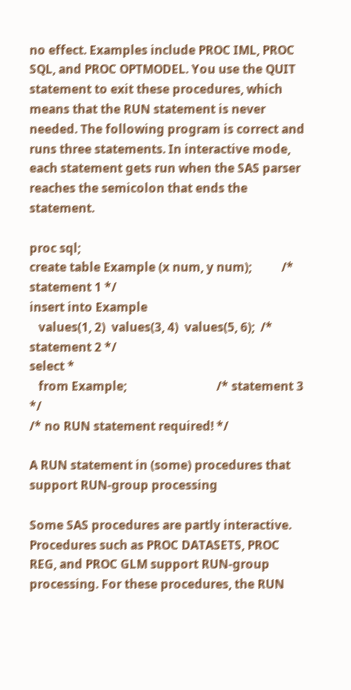no effect. Examples include PROC IML, PROC SQL, and PROC OPTMODEL. You use the QUIT statement to exit these procedures, which means that the RUN statement is never needed. The following program is correct and runs three statements. In interactive mode, each statement gets run when the SAS parser reaches the semicolon that ends the statement.

proc sql;
create table Example (x num, y num);          /* statement 1 */
insert into Example
   values(1, 2)  values(3, 4)  values(5, 6);  /* statement 2 */
select *
   from Example;                              /* statement 3 */
/* no RUN statement required! */

A RUN statement in (some) procedures that support RUN-group processing

Some SAS procedures are partly interactive. Procedures such as PROC DATASETS, PROC REG, and PROC GLM support RUN-group processing. For these procedures, the RUN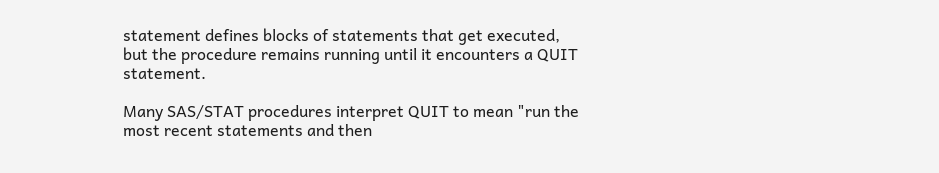statement defines blocks of statements that get executed, but the procedure remains running until it encounters a QUIT statement.

Many SAS/STAT procedures interpret QUIT to mean "run the most recent statements and then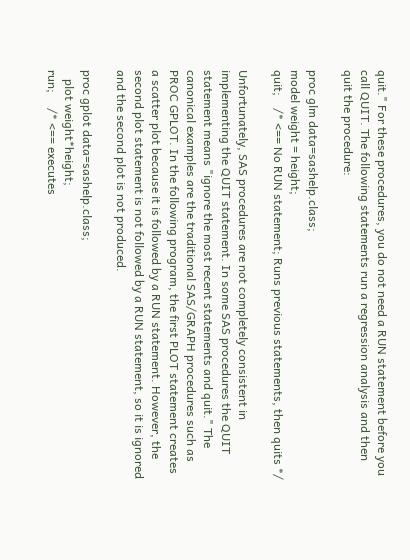quit." For these procedures, you do not need a RUN statement before you call QUIT. The following statements run a regression analysis and then quit the procedure:

proc glm data=sashelp.class;
model weight = height;
quit;    /* <== No RUN statement; Runs previous statements, then quits */

Unfortunately, SAS procedures are not completely consistent in implementing the QUIT statement. In some SAS procedures the QUIT statement means "ignore the most recent statements and quit." The canonical examples are the traditional SAS/GRAPH procedures such as PROC GPLOT. In the following program, the first PLOT statement creates a scatter plot because it is followed by a RUN statement. However, the second plot statement is not followed by a RUN statement, so it is ignored and the second plot is not produced.

proc gplot data=sashelp.class;
   plot weight*height;
run;     /* <== executes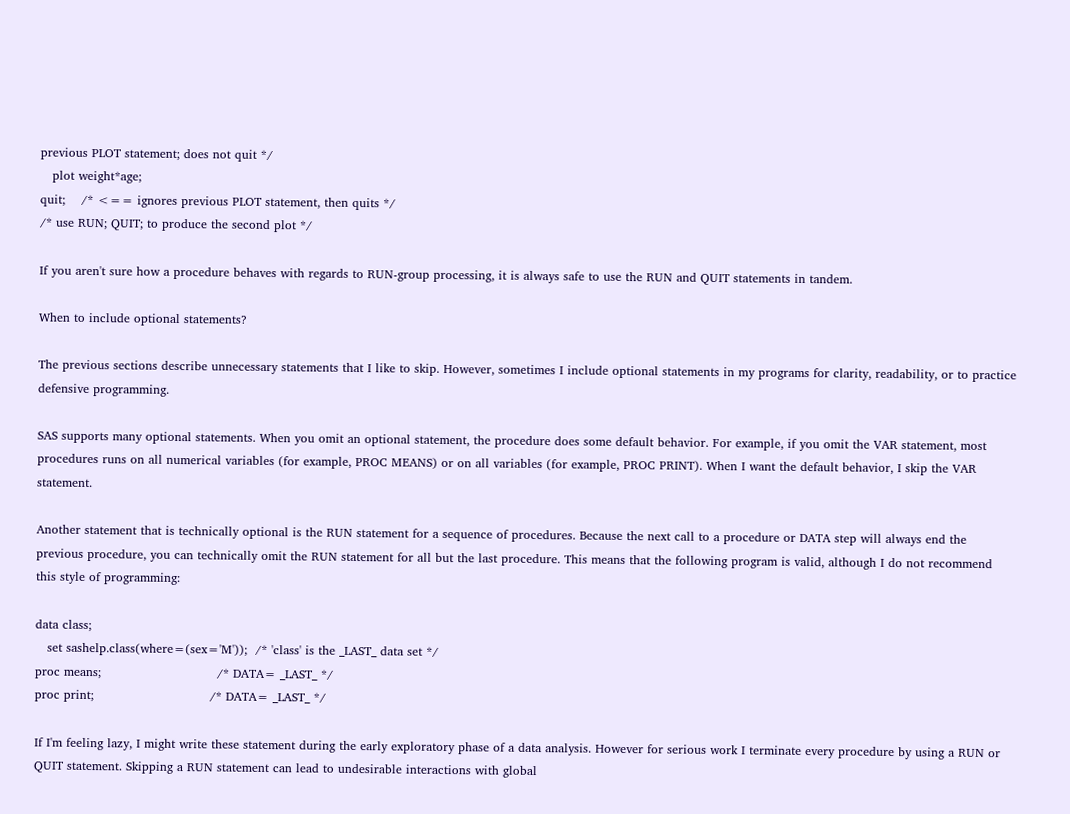previous PLOT statement; does not quit */
   plot weight*age;
quit;    /* <== ignores previous PLOT statement, then quits */
/* use RUN; QUIT; to produce the second plot */

If you aren't sure how a procedure behaves with regards to RUN-group processing, it is always safe to use the RUN and QUIT statements in tandem.

When to include optional statements?

The previous sections describe unnecessary statements that I like to skip. However, sometimes I include optional statements in my programs for clarity, readability, or to practice defensive programming.

SAS supports many optional statements. When you omit an optional statement, the procedure does some default behavior. For example, if you omit the VAR statement, most procedures runs on all numerical variables (for example, PROC MEANS) or on all variables (for example, PROC PRINT). When I want the default behavior, I skip the VAR statement.

Another statement that is technically optional is the RUN statement for a sequence of procedures. Because the next call to a procedure or DATA step will always end the previous procedure, you can technically omit the RUN statement for all but the last procedure. This means that the following program is valid, although I do not recommend this style of programming:

data class;
   set sashelp.class(where=(sex='M'));  /* 'class' is the _LAST_ data set */
proc means;                             /* DATA= _LAST_ */
proc print;                             /* DATA= _LAST_ */

If I'm feeling lazy, I might write these statement during the early exploratory phase of a data analysis. However for serious work I terminate every procedure by using a RUN or QUIT statement. Skipping a RUN statement can lead to undesirable interactions with global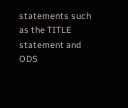statements such as the TITLE statement and ODS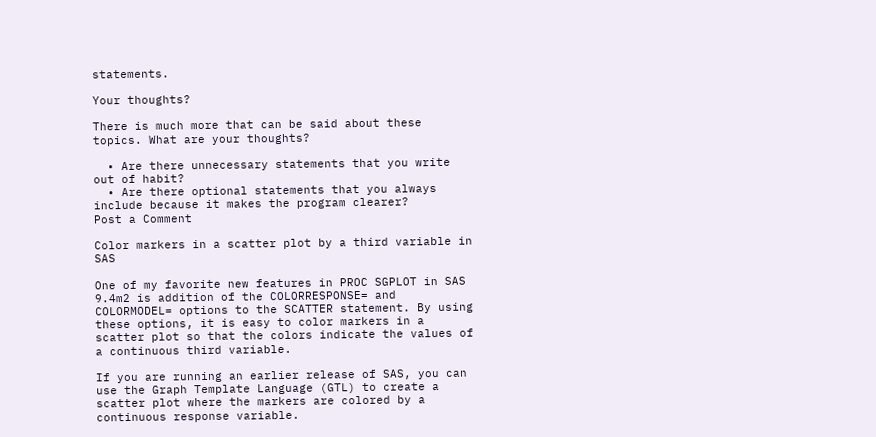statements.

Your thoughts?

There is much more that can be said about these topics. What are your thoughts?

  • Are there unnecessary statements that you write out of habit?
  • Are there optional statements that you always include because it makes the program clearer?
Post a Comment

Color markers in a scatter plot by a third variable in SAS

One of my favorite new features in PROC SGPLOT in SAS 9.4m2 is addition of the COLORRESPONSE= and COLORMODEL= options to the SCATTER statement. By using these options, it is easy to color markers in a scatter plot so that the colors indicate the values of a continuous third variable.

If you are running an earlier release of SAS, you can use the Graph Template Language (GTL) to create a scatter plot where the markers are colored by a continuous response variable.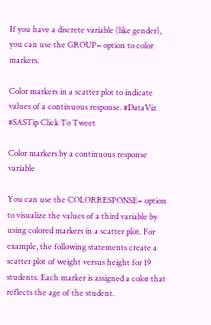If you have a discrete variable (like gender), you can use the GROUP= option to color markers.

Color markers in a scatter plot to indicate values of a continuous response. #DataViz #SASTip Click To Tweet

Color markers by a continuous response variable

You can use the COLORRESPONSE= option to visualize the values of a third variable by using colored markers in a scatter plot. For example, the following statements create a scatter plot of weight versus height for 19 students. Each marker is assigned a color that reflects the age of the student.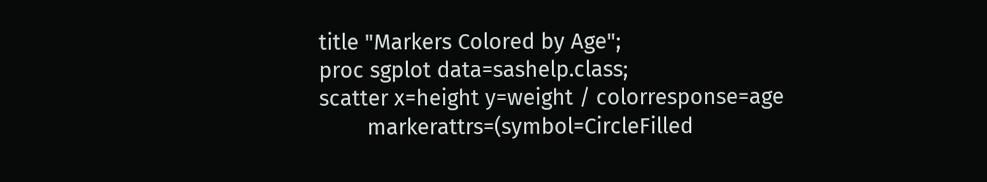title "Markers Colored by Age";
proc sgplot data=sashelp.class;
scatter x=height y=weight / colorresponse=age
        markerattrs=(symbol=CircleFilled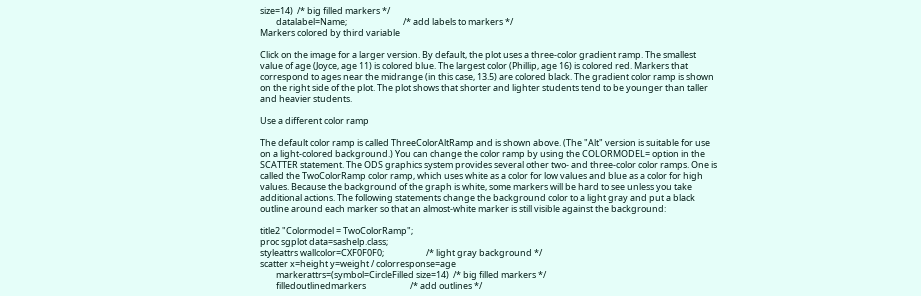size=14)  /* big filled markers */
        datalabel=Name;                            /* add labels to markers */
Markers colored by third variable

Click on the image for a larger version. By default, the plot uses a three-color gradient ramp. The smallest value of age (Joyce, age 11) is colored blue. The largest color (Phillip, age 16) is colored red. Markers that correspond to ages near the midrange (in this case, 13.5) are colored black. The gradient color ramp is shown on the right side of the plot. The plot shows that shorter and lighter students tend to be younger than taller and heavier students.

Use a different color ramp

The default color ramp is called ThreeColorAltRamp and is shown above. (The "Alt" version is suitable for use on a light-colored background.) You can change the color ramp by using the COLORMODEL= option in the SCATTER statement. The ODS graphics system provides several other two- and three-color color ramps. One is called the TwoColorRamp color ramp, which uses white as a color for low values and blue as a color for high values. Because the background of the graph is white, some markers will be hard to see unless you take additional actions. The following statements change the background color to a light gray and put a black outline around each marker so that an almost-white marker is still visible against the background:

title2 "Colormodel = TwoColorRamp";
proc sgplot data=sashelp.class;
styleattrs wallcolor=CXF0F0F0;                     /* light gray background */
scatter x=height y=weight / colorresponse=age
        markerattrs=(symbol=CircleFilled size=14)  /* big filled markers */
        filledoutlinedmarkers                      /* add outlines */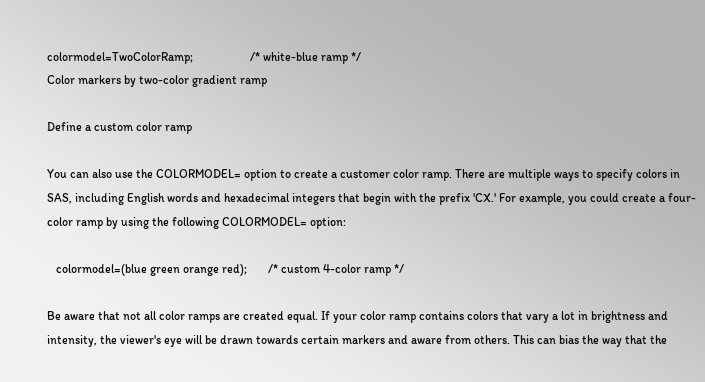colormodel=TwoColorRamp;                   /* white-blue ramp */
Color markers by two-color gradient ramp

Define a custom color ramp

You can also use the COLORMODEL= option to create a customer color ramp. There are multiple ways to specify colors in SAS, including English words and hexadecimal integers that begin with the prefix 'CX.' For example, you could create a four-color ramp by using the following COLORMODEL= option:

   colormodel=(blue green orange red);       /* custom 4-color ramp */

Be aware that not all color ramps are created equal. If your color ramp contains colors that vary a lot in brightness and intensity, the viewer's eye will be drawn towards certain markers and aware from others. This can bias the way that the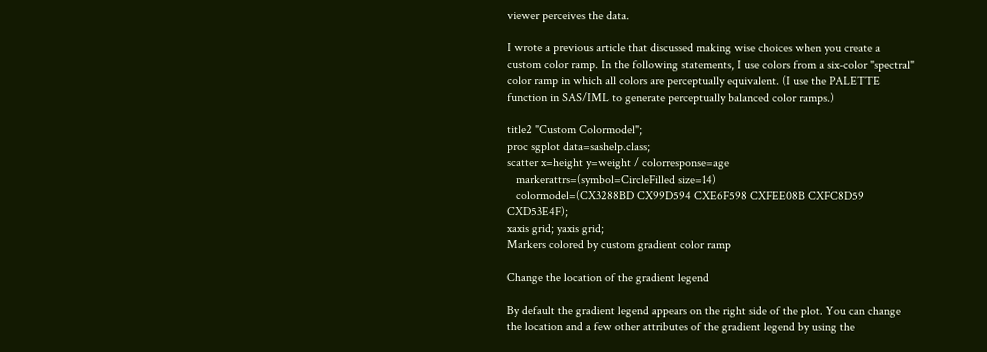viewer perceives the data.

I wrote a previous article that discussed making wise choices when you create a custom color ramp. In the following statements, I use colors from a six-color "spectral" color ramp in which all colors are perceptually equivalent. (I use the PALETTE function in SAS/IML to generate perceptually balanced color ramps.)

title2 "Custom Colormodel";
proc sgplot data=sashelp.class;
scatter x=height y=weight / colorresponse=age
   markerattrs=(symbol=CircleFilled size=14)
   colormodel=(CX3288BD CX99D594 CXE6F598 CXFEE08B CXFC8D59 CXD53E4F);
xaxis grid; yaxis grid;
Markers colored by custom gradient color ramp

Change the location of the gradient legend

By default the gradient legend appears on the right side of the plot. You can change the location and a few other attributes of the gradient legend by using the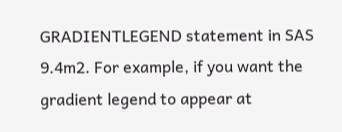GRADIENTLEGEND statement in SAS 9.4m2. For example, if you want the gradient legend to appear at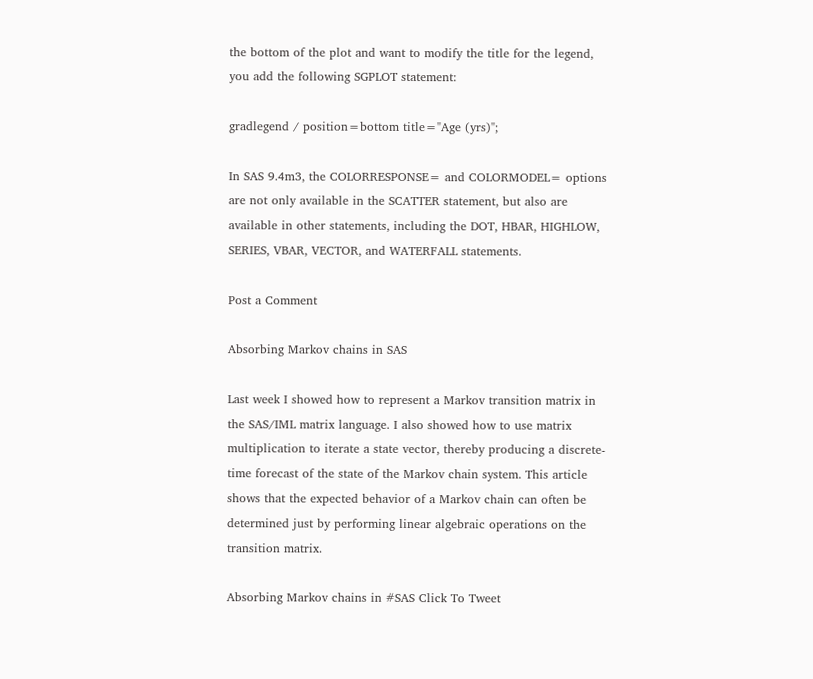the bottom of the plot and want to modify the title for the legend, you add the following SGPLOT statement:

gradlegend / position=bottom title="Age (yrs)";

In SAS 9.4m3, the COLORRESPONSE= and COLORMODEL= options are not only available in the SCATTER statement, but also are available in other statements, including the DOT, HBAR, HIGHLOW, SERIES, VBAR, VECTOR, and WATERFALL statements.

Post a Comment

Absorbing Markov chains in SAS

Last week I showed how to represent a Markov transition matrix in the SAS/IML matrix language. I also showed how to use matrix multiplication to iterate a state vector, thereby producing a discrete-time forecast of the state of the Markov chain system. This article shows that the expected behavior of a Markov chain can often be determined just by performing linear algebraic operations on the transition matrix.

Absorbing Markov chains in #SAS Click To Tweet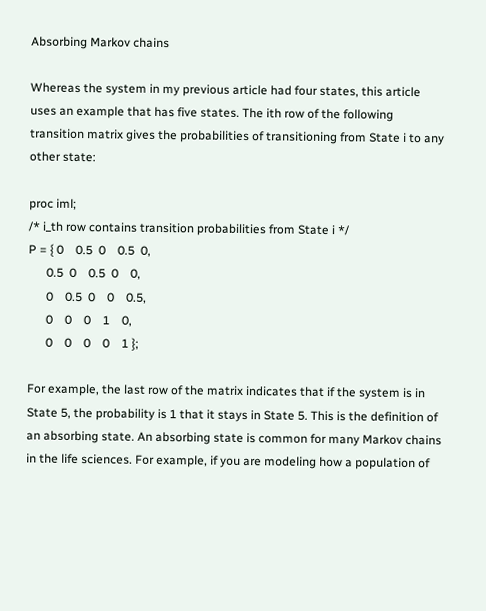Absorbing Markov chains

Whereas the system in my previous article had four states, this article uses an example that has five states. The ith row of the following transition matrix gives the probabilities of transitioning from State i to any other state:

proc iml;
/* i_th row contains transition probabilities from State i */
P = { 0    0.5  0    0.5  0,
      0.5  0    0.5  0    0,
      0    0.5  0    0    0.5,
      0    0    0    1    0,
      0    0    0    0    1 };

For example, the last row of the matrix indicates that if the system is in State 5, the probability is 1 that it stays in State 5. This is the definition of an absorbing state. An absorbing state is common for many Markov chains in the life sciences. For example, if you are modeling how a population of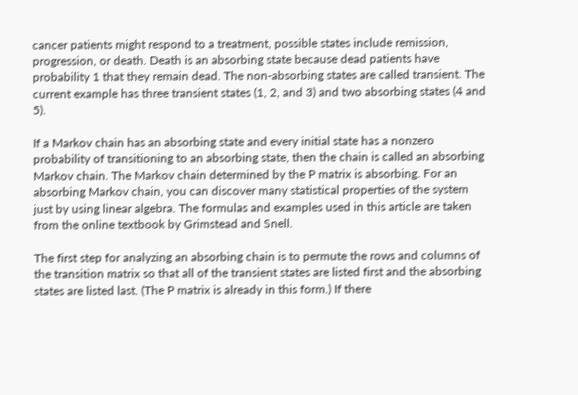cancer patients might respond to a treatment, possible states include remission, progression, or death. Death is an absorbing state because dead patients have probability 1 that they remain dead. The non-absorbing states are called transient. The current example has three transient states (1, 2, and 3) and two absorbing states (4 and 5).

If a Markov chain has an absorbing state and every initial state has a nonzero probability of transitioning to an absorbing state, then the chain is called an absorbing Markov chain. The Markov chain determined by the P matrix is absorbing. For an absorbing Markov chain, you can discover many statistical properties of the system just by using linear algebra. The formulas and examples used in this article are taken from the online textbook by Grimstead and Snell.

The first step for analyzing an absorbing chain is to permute the rows and columns of the transition matrix so that all of the transient states are listed first and the absorbing states are listed last. (The P matrix is already in this form.) If there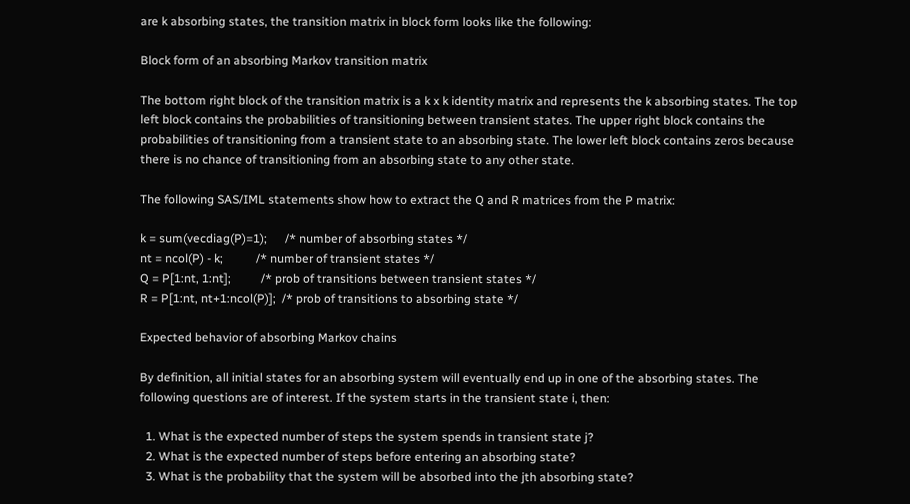are k absorbing states, the transition matrix in block form looks like the following:

Block form of an absorbing Markov transition matrix

The bottom right block of the transition matrix is a k x k identity matrix and represents the k absorbing states. The top left block contains the probabilities of transitioning between transient states. The upper right block contains the probabilities of transitioning from a transient state to an absorbing state. The lower left block contains zeros because there is no chance of transitioning from an absorbing state to any other state.

The following SAS/IML statements show how to extract the Q and R matrices from the P matrix:

k = sum(vecdiag(P)=1);      /* number of absorbing states */
nt = ncol(P) - k;           /* number of transient states */
Q = P[1:nt, 1:nt];          /* prob of transitions between transient states */
R = P[1:nt, nt+1:ncol(P)];  /* prob of transitions to absorbing state */

Expected behavior of absorbing Markov chains

By definition, all initial states for an absorbing system will eventually end up in one of the absorbing states. The following questions are of interest. If the system starts in the transient state i, then:

  1. What is the expected number of steps the system spends in transient state j?
  2. What is the expected number of steps before entering an absorbing state?
  3. What is the probability that the system will be absorbed into the jth absorbing state?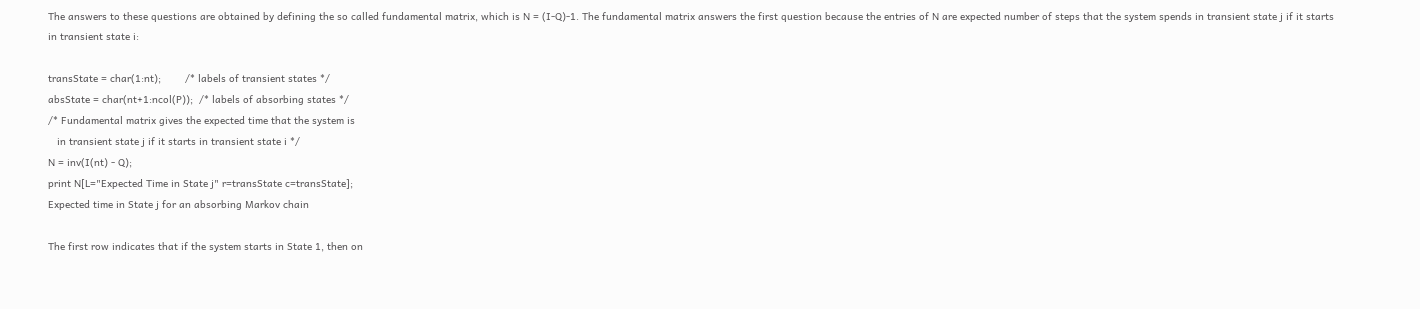The answers to these questions are obtained by defining the so called fundamental matrix, which is N = (I-Q)-1. The fundamental matrix answers the first question because the entries of N are expected number of steps that the system spends in transient state j if it starts in transient state i:

transState = char(1:nt);        /* labels of transient states */
absState = char(nt+1:ncol(P));  /* labels of absorbing states */
/* Fundamental matrix gives the expected time that the system is
   in transient state j if it starts in transient state i */
N = inv(I(nt) - Q);
print N[L="Expected Time in State j" r=transState c=transState];
Expected time in State j for an absorbing Markov chain

The first row indicates that if the system starts in State 1, then on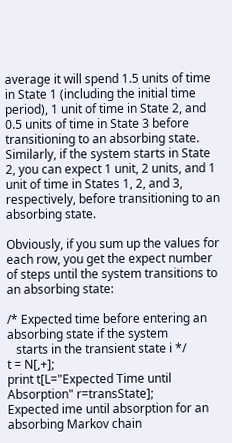average it will spend 1.5 units of time in State 1 (including the initial time period), 1 unit of time in State 2, and 0.5 units of time in State 3 before transitioning to an absorbing state. Similarly, if the system starts in State 2, you can expect 1 unit, 2 units, and 1 unit of time in States 1, 2, and 3, respectively, before transitioning to an absorbing state.

Obviously, if you sum up the values for each row, you get the expect number of steps until the system transitions to an absorbing state:

/* Expected time before entering an absorbing state if the system
   starts in the transient state i */
t = N[,+];
print t[L="Expected Time until Absorption" r=transState];
Expected ime until absorption for an absorbing Markov chain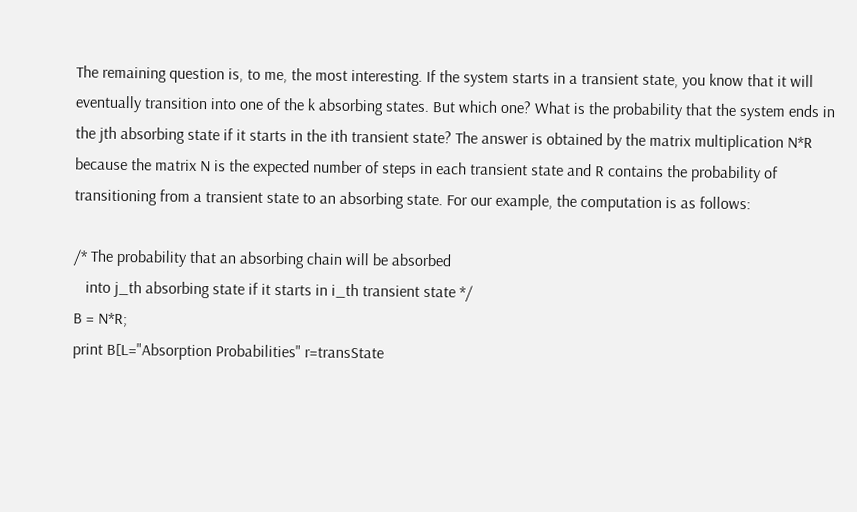The remaining question is, to me, the most interesting. If the system starts in a transient state, you know that it will eventually transition into one of the k absorbing states. But which one? What is the probability that the system ends in the jth absorbing state if it starts in the ith transient state? The answer is obtained by the matrix multiplication N*R because the matrix N is the expected number of steps in each transient state and R contains the probability of transitioning from a transient state to an absorbing state. For our example, the computation is as follows:

/* The probability that an absorbing chain will be absorbed
   into j_th absorbing state if it starts in i_th transient state */
B = N*R;
print B[L="Absorption Probabilities" r=transState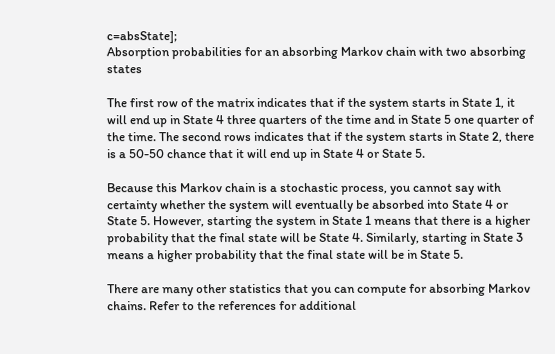c=absState];
Absorption probabilities for an absorbing Markov chain with two absorbing states

The first row of the matrix indicates that if the system starts in State 1, it will end up in State 4 three quarters of the time and in State 5 one quarter of the time. The second rows indicates that if the system starts in State 2, there is a 50-50 chance that it will end up in State 4 or State 5.

Because this Markov chain is a stochastic process, you cannot say with certainty whether the system will eventually be absorbed into State 4 or State 5. However, starting the system in State 1 means that there is a higher probability that the final state will be State 4. Similarly, starting in State 3 means a higher probability that the final state will be in State 5.

There are many other statistics that you can compute for absorbing Markov chains. Refer to the references for additional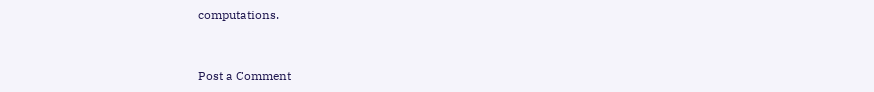computations.


Post a Comment